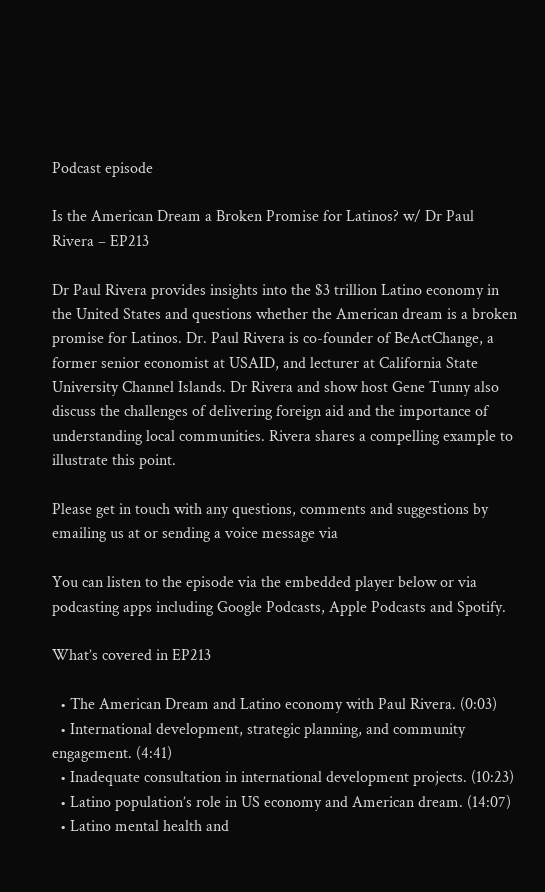Podcast episode

Is the American Dream a Broken Promise for Latinos? w/ Dr Paul Rivera – EP213

Dr Paul Rivera provides insights into the $3 trillion Latino economy in the United States and questions whether the American dream is a broken promise for Latinos. Dr. Paul Rivera is co-founder of BeActChange, a former senior economist at USAID, and lecturer at California State University Channel Islands. Dr Rivera and show host Gene Tunny also discuss the challenges of delivering foreign aid and the importance of understanding local communities. Rivera shares a compelling example to illustrate this point.

Please get in touch with any questions, comments and suggestions by emailing us at or sending a voice message via

You can listen to the episode via the embedded player below or via podcasting apps including Google Podcasts, Apple Podcasts and Spotify.

What’s covered in EP213

  • The American Dream and Latino economy with Paul Rivera. (0:03)
  • International development, strategic planning, and community engagement. (4:41)
  • Inadequate consultation in international development projects. (10:23)
  • Latino population’s role in US economy and American dream. (14:07)
  • Latino mental health and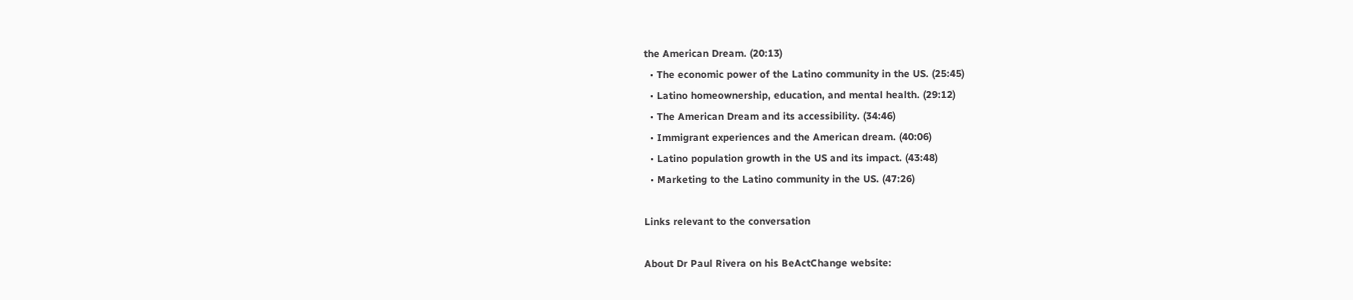the American Dream. (20:13)
  • The economic power of the Latino community in the US. (25:45)
  • Latino homeownership, education, and mental health. (29:12)
  • The American Dream and its accessibility. (34:46)
  • Immigrant experiences and the American dream. (40:06)
  • Latino population growth in the US and its impact. (43:48)
  • Marketing to the Latino community in the US. (47:26)

Links relevant to the conversation

About Dr Paul Rivera on his BeActChange website: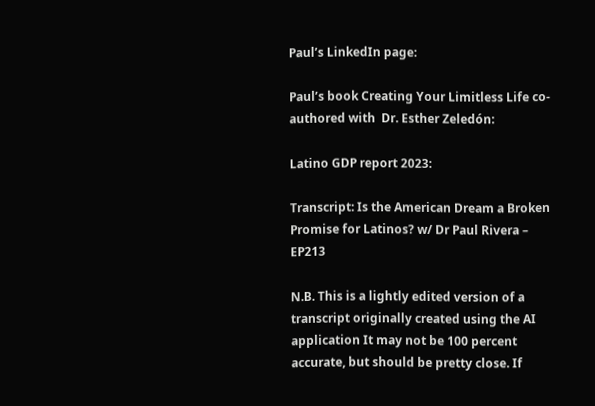Paul’s LinkedIn page:

Paul’s book Creating Your Limitless Life co-authored with  Dr. Esther Zeledón:

Latino GDP report 2023:

Transcript: Is the American Dream a Broken Promise for Latinos? w/ Dr Paul Rivera – EP213

N.B. This is a lightly edited version of a transcript originally created using the AI application It may not be 100 percent accurate, but should be pretty close. If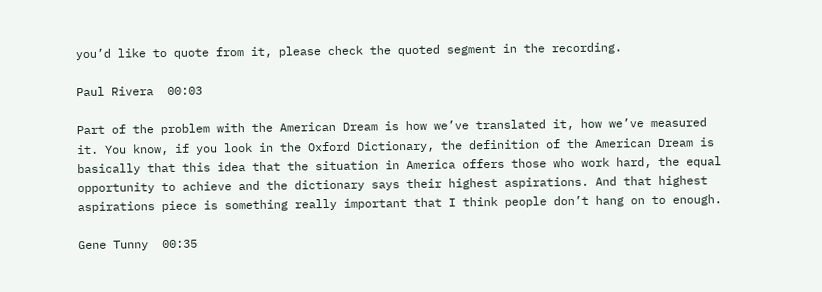you’d like to quote from it, please check the quoted segment in the recording.

Paul Rivera  00:03

Part of the problem with the American Dream is how we’ve translated it, how we’ve measured it. You know, if you look in the Oxford Dictionary, the definition of the American Dream is basically that this idea that the situation in America offers those who work hard, the equal opportunity to achieve and the dictionary says their highest aspirations. And that highest aspirations piece is something really important that I think people don’t hang on to enough.

Gene Tunny  00:35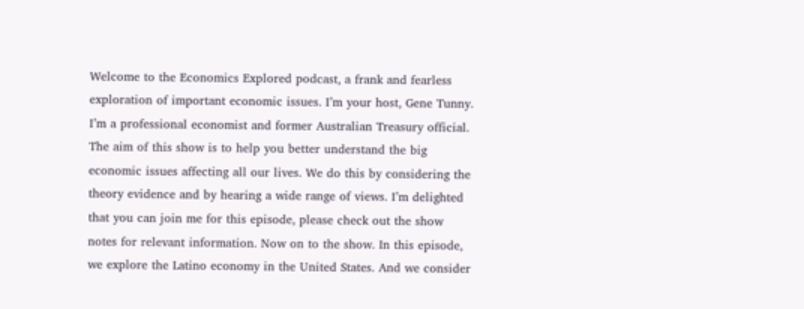Welcome to the Economics Explored podcast, a frank and fearless exploration of important economic issues. I’m your host, Gene Tunny. I’m a professional economist and former Australian Treasury official. The aim of this show is to help you better understand the big economic issues affecting all our lives. We do this by considering the theory evidence and by hearing a wide range of views. I’m delighted that you can join me for this episode, please check out the show notes for relevant information. Now on to the show. In this episode, we explore the Latino economy in the United States. And we consider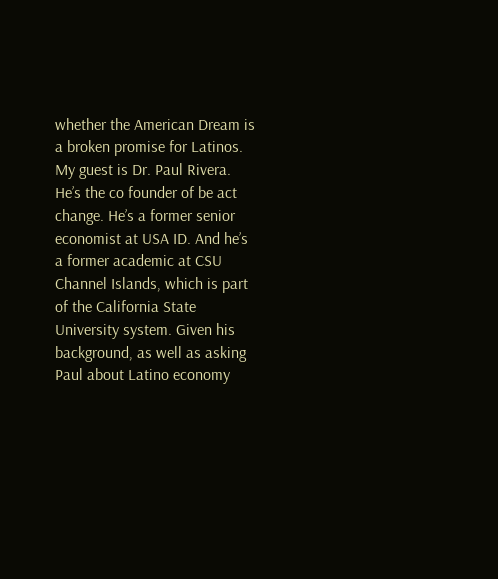whether the American Dream is a broken promise for Latinos. My guest is Dr. Paul Rivera. He’s the co founder of be act change. He’s a former senior economist at USA ID. And he’s a former academic at CSU Channel Islands, which is part of the California State University system. Given his background, as well as asking Paul about Latino economy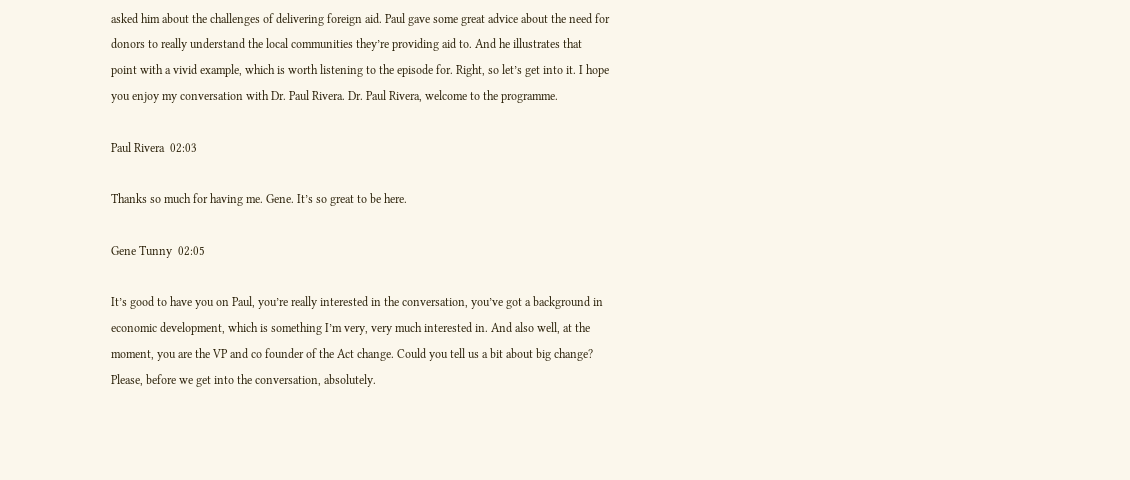asked him about the challenges of delivering foreign aid. Paul gave some great advice about the need for donors to really understand the local communities they’re providing aid to. And he illustrates that point with a vivid example, which is worth listening to the episode for. Right, so let’s get into it. I hope you enjoy my conversation with Dr. Paul Rivera. Dr. Paul Rivera, welcome to the programme.

Paul Rivera  02:03

Thanks so much for having me. Gene. It’s so great to be here.

Gene Tunny  02:05

It’s good to have you on Paul, you’re really interested in the conversation, you’ve got a background in economic development, which is something I’m very, very much interested in. And also well, at the moment, you are the VP and co founder of the Act change. Could you tell us a bit about big change? Please, before we get into the conversation, absolutely.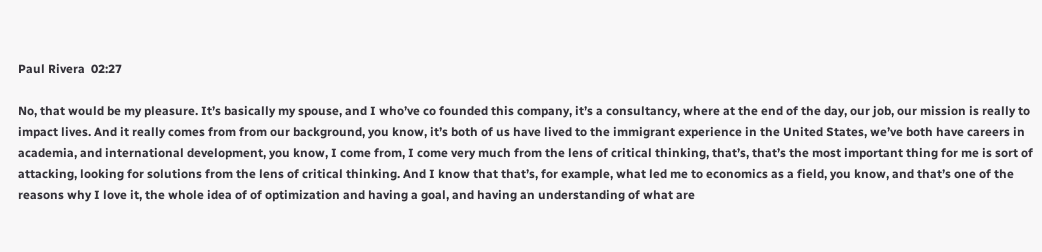Paul Rivera  02:27

No, that would be my pleasure. It’s basically my spouse, and I who’ve co founded this company, it’s a consultancy, where at the end of the day, our job, our mission is really to impact lives. And it really comes from from our background, you know, it’s both of us have lived to the immigrant experience in the United States, we’ve both have careers in academia, and international development, you know, I come from, I come very much from the lens of critical thinking, that’s, that’s the most important thing for me is sort of attacking, looking for solutions from the lens of critical thinking. And I know that that’s, for example, what led me to economics as a field, you know, and that’s one of the reasons why I love it, the whole idea of of optimization and having a goal, and having an understanding of what are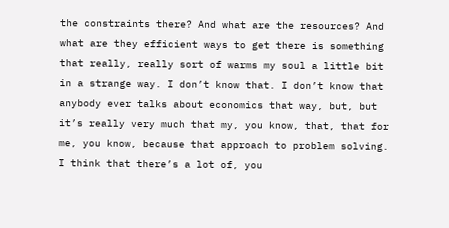the constraints there? And what are the resources? And what are they efficient ways to get there is something that really, really sort of warms my soul a little bit in a strange way. I don’t know that. I don’t know that anybody ever talks about economics that way, but, but it’s really very much that my, you know, that, that for me, you know, because that approach to problem solving. I think that there’s a lot of, you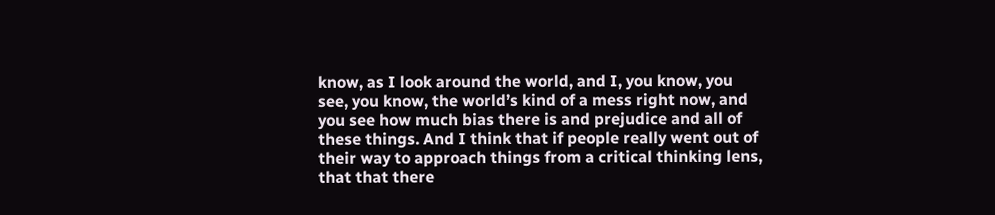know, as I look around the world, and I, you know, you see, you know, the world’s kind of a mess right now, and you see how much bias there is and prejudice and all of these things. And I think that if people really went out of their way to approach things from a critical thinking lens, that that there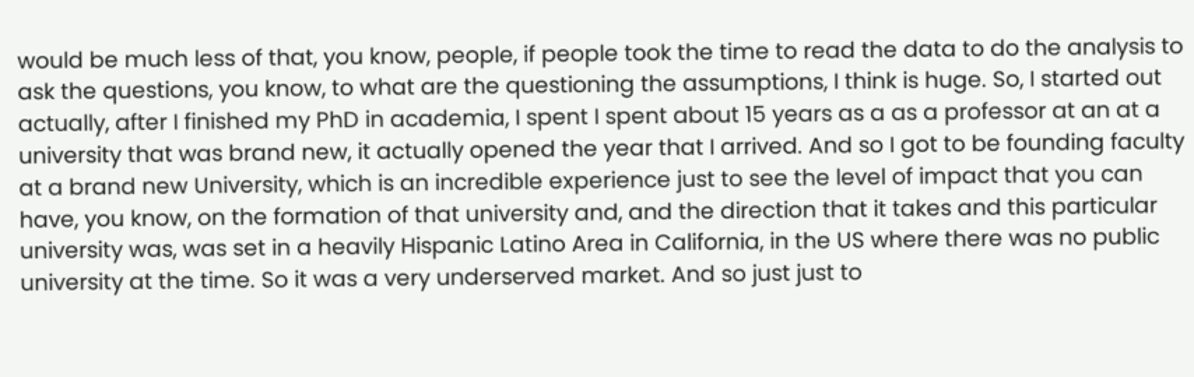would be much less of that, you know, people, if people took the time to read the data to do the analysis to ask the questions, you know, to what are the questioning the assumptions, I think is huge. So, I started out actually, after I finished my PhD in academia, I spent I spent about 15 years as a as a professor at an at a university that was brand new, it actually opened the year that I arrived. And so I got to be founding faculty at a brand new University, which is an incredible experience just to see the level of impact that you can have, you know, on the formation of that university and, and the direction that it takes and this particular university was, was set in a heavily Hispanic Latino Area in California, in the US where there was no public university at the time. So it was a very underserved market. And so just just to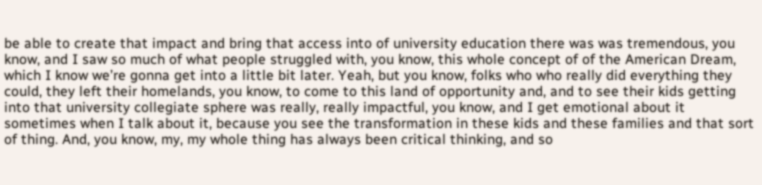be able to create that impact and bring that access into of university education there was was tremendous, you know, and I saw so much of what people struggled with, you know, this whole concept of of the American Dream, which I know we’re gonna get into a little bit later. Yeah, but you know, folks who who really did everything they could, they left their homelands, you know, to come to this land of opportunity and, and to see their kids getting into that university collegiate sphere was really, really impactful, you know, and I get emotional about it sometimes when I talk about it, because you see the transformation in these kids and these families and that sort of thing. And, you know, my, my whole thing has always been critical thinking, and so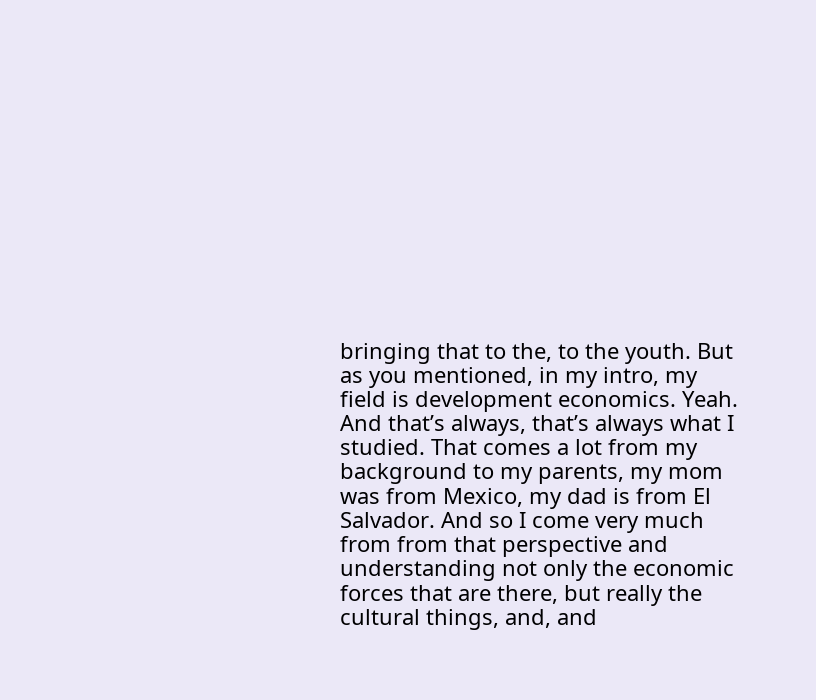bringing that to the, to the youth. But as you mentioned, in my intro, my field is development economics. Yeah. And that’s always, that’s always what I studied. That comes a lot from my background to my parents, my mom was from Mexico, my dad is from El Salvador. And so I come very much from from that perspective and understanding not only the economic forces that are there, but really the cultural things, and, and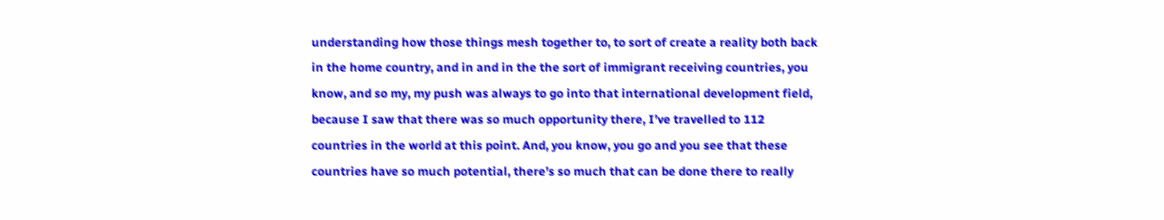understanding how those things mesh together to, to sort of create a reality both back in the home country, and in and in the the sort of immigrant receiving countries, you know, and so my, my push was always to go into that international development field, because I saw that there was so much opportunity there, I’ve travelled to 112 countries in the world at this point. And, you know, you go and you see that these countries have so much potential, there’s so much that can be done there to really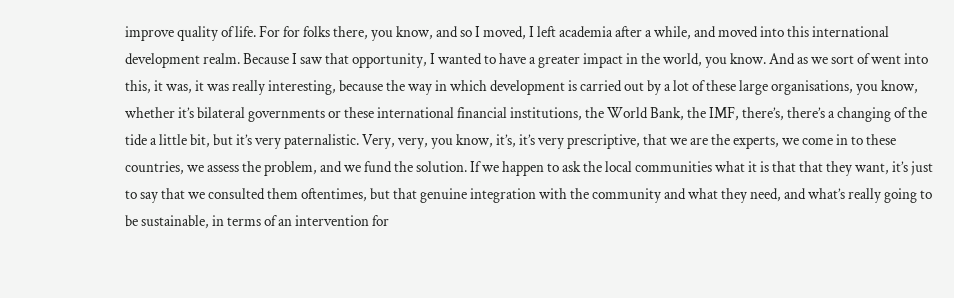improve quality of life. For for folks there, you know, and so I moved, I left academia after a while, and moved into this international development realm. Because I saw that opportunity, I wanted to have a greater impact in the world, you know. And as we sort of went into this, it was, it was really interesting, because the way in which development is carried out by a lot of these large organisations, you know, whether it’s bilateral governments or these international financial institutions, the World Bank, the IMF, there’s, there’s a changing of the tide a little bit, but it’s very paternalistic. Very, very, you know, it’s, it’s very prescriptive, that we are the experts, we come in to these countries, we assess the problem, and we fund the solution. If we happen to ask the local communities what it is that that they want, it’s just to say that we consulted them oftentimes, but that genuine integration with the community and what they need, and what’s really going to be sustainable, in terms of an intervention for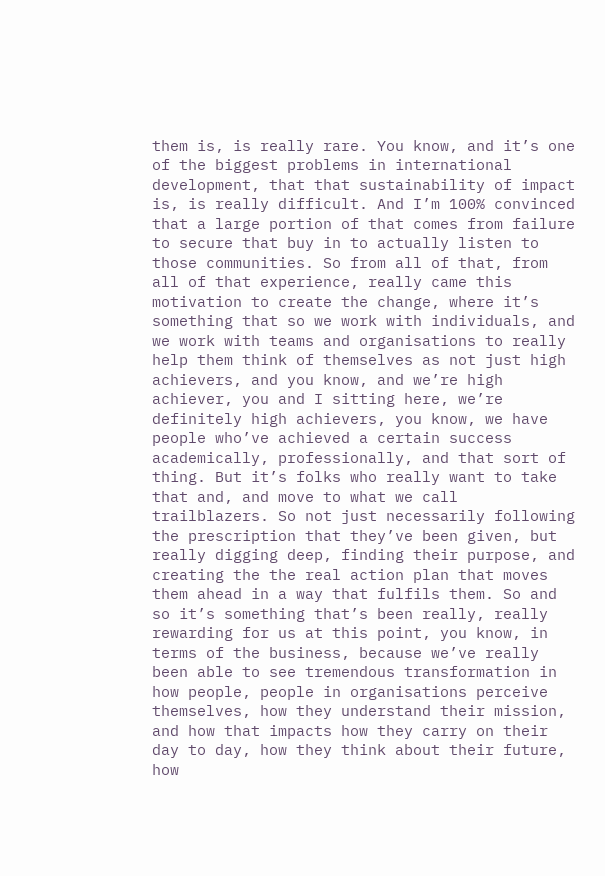them is, is really rare. You know, and it’s one of the biggest problems in international development, that that sustainability of impact is, is really difficult. And I’m 100% convinced that a large portion of that comes from failure to secure that buy in to actually listen to those communities. So from all of that, from all of that experience, really came this motivation to create the change, where it’s something that so we work with individuals, and we work with teams and organisations to really help them think of themselves as not just high achievers, and you know, and we’re high achiever, you and I sitting here, we’re definitely high achievers, you know, we have people who’ve achieved a certain success academically, professionally, and that sort of thing. But it’s folks who really want to take that and, and move to what we call trailblazers. So not just necessarily following the prescription that they’ve been given, but really digging deep, finding their purpose, and creating the the real action plan that moves them ahead in a way that fulfils them. So and so it’s something that’s been really, really rewarding for us at this point, you know, in terms of the business, because we’ve really been able to see tremendous transformation in how people, people in organisations perceive themselves, how they understand their mission, and how that impacts how they carry on their day to day, how they think about their future, how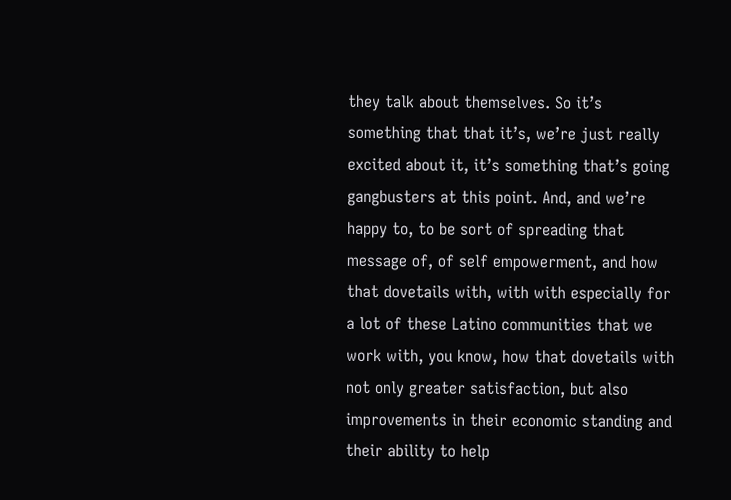they talk about themselves. So it’s something that that it’s, we’re just really excited about it, it’s something that’s going gangbusters at this point. And, and we’re happy to, to be sort of spreading that message of, of self empowerment, and how that dovetails with, with with especially for a lot of these Latino communities that we work with, you know, how that dovetails with not only greater satisfaction, but also improvements in their economic standing and their ability to help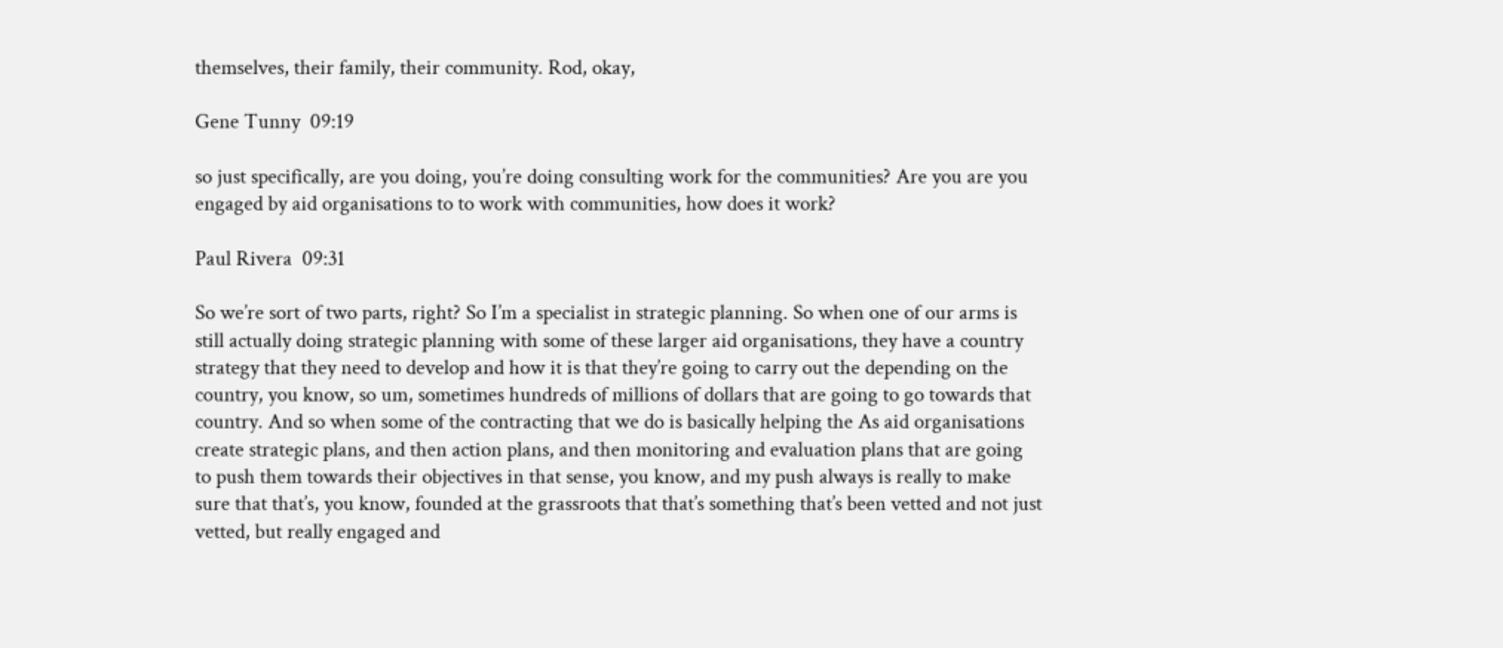themselves, their family, their community. Rod, okay,

Gene Tunny  09:19

so just specifically, are you doing, you’re doing consulting work for the communities? Are you are you engaged by aid organisations to to work with communities, how does it work?

Paul Rivera  09:31

So we’re sort of two parts, right? So I’m a specialist in strategic planning. So when one of our arms is still actually doing strategic planning with some of these larger aid organisations, they have a country strategy that they need to develop and how it is that they’re going to carry out the depending on the country, you know, so um, sometimes hundreds of millions of dollars that are going to go towards that country. And so when some of the contracting that we do is basically helping the As aid organisations create strategic plans, and then action plans, and then monitoring and evaluation plans that are going to push them towards their objectives in that sense, you know, and my push always is really to make sure that that’s, you know, founded at the grassroots that that’s something that’s been vetted and not just vetted, but really engaged and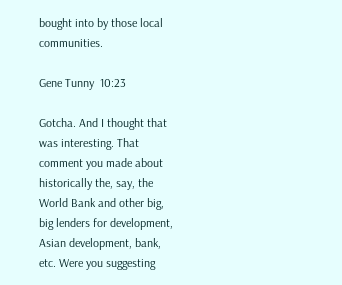bought into by those local communities.

Gene Tunny  10:23

Gotcha. And I thought that was interesting. That comment you made about historically the, say, the World Bank and other big, big lenders for development, Asian development, bank, etc. Were you suggesting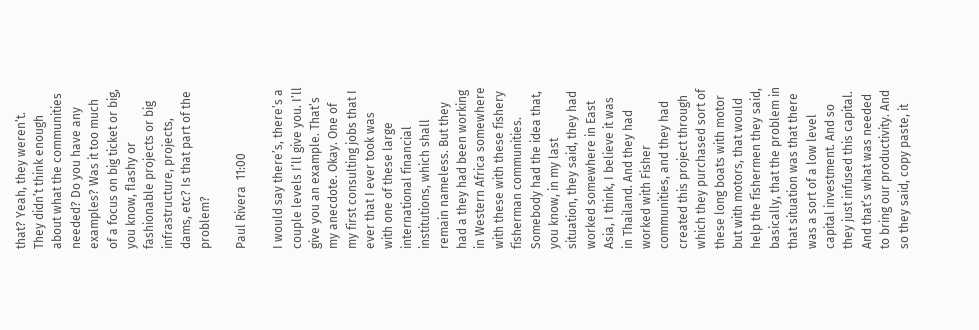that? Yeah, they weren’t. They didn’t think enough about what the communities needed? Do you have any examples? Was it too much of a focus on big ticket or big, you know, flashy or fashionable projects or big infrastructure, projects, dams, etc? Is that part of the problem?

Paul Rivera  11:00

I would say there’s, there’s a couple levels I’ll give you. I’ll give you an example. That’s my anecdote. Okay. One of my first consulting jobs that I ever that I ever took was with one of these large international financial institutions, which shall remain nameless. But they had a they had been working in Western Africa somewhere with these with these fishery fisherman communities. Somebody had the idea that, you know, in my last situation, they said, they had worked somewhere in East Asia, I think, I believe it was in Thailand. And they had worked with Fisher communities, and they had created this project through which they purchased sort of these long boats with motor but with motors, that would help the fishermen they said, basically, that the problem in that situation was that there was a sort of a low level capital investment. And so they just infused this capital. And that’s what was needed to bring our productivity. And so they said, copy paste, it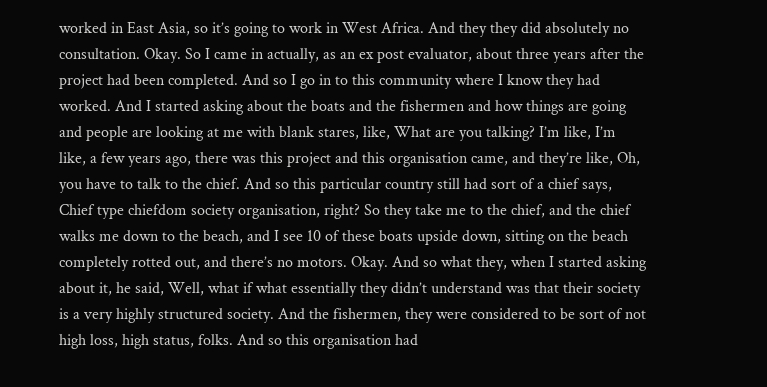worked in East Asia, so it’s going to work in West Africa. And they they did absolutely no consultation. Okay. So I came in actually, as an ex post evaluator, about three years after the project had been completed. And so I go in to this community where I know they had worked. And I started asking about the boats and the fishermen and how things are going and people are looking at me with blank stares, like, What are you talking? I’m like, I’m like, a few years ago, there was this project and this organisation came, and they’re like, Oh, you have to talk to the chief. And so this particular country still had sort of a chief says, Chief type chiefdom society organisation, right? So they take me to the chief, and the chief walks me down to the beach, and I see 10 of these boats upside down, sitting on the beach completely rotted out, and there’s no motors. Okay. And so what they, when I started asking about it, he said, Well, what if what essentially they didn’t understand was that their society is a very highly structured society. And the fishermen, they were considered to be sort of not high loss, high status, folks. And so this organisation had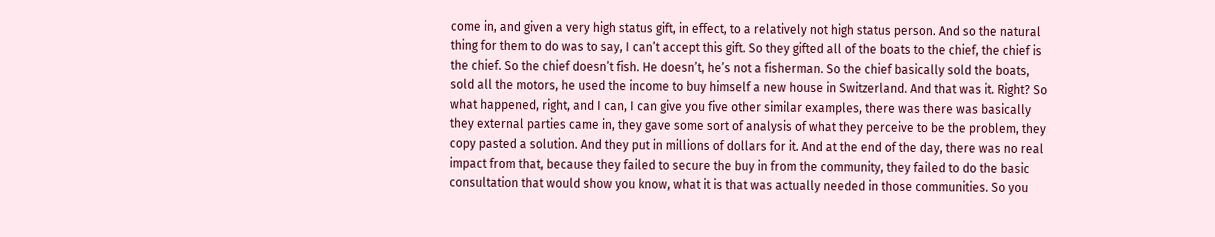come in, and given a very high status gift, in effect, to a relatively not high status person. And so the natural thing for them to do was to say, I can’t accept this gift. So they gifted all of the boats to the chief, the chief is the chief. So the chief doesn’t fish. He doesn’t, he’s not a fisherman. So the chief basically sold the boats, sold all the motors, he used the income to buy himself a new house in Switzerland. And that was it. Right? So what happened, right, and I can, I can give you five other similar examples, there was there was basically they external parties came in, they gave some sort of analysis of what they perceive to be the problem, they copy pasted a solution. And they put in millions of dollars for it. And at the end of the day, there was no real impact from that, because they failed to secure the buy in from the community, they failed to do the basic consultation that would show you know, what it is that was actually needed in those communities. So you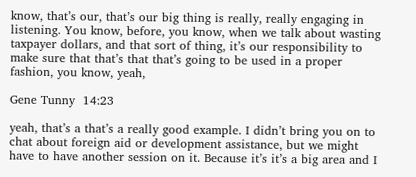know, that’s our, that’s our big thing is really, really engaging in listening. You know, before, you know, when we talk about wasting taxpayer dollars, and that sort of thing, it’s our responsibility to make sure that that’s that that’s going to be used in a proper fashion, you know, yeah,

Gene Tunny  14:23

yeah, that’s a that’s a really good example. I didn’t bring you on to chat about foreign aid or development assistance, but we might have to have another session on it. Because it’s it’s a big area and I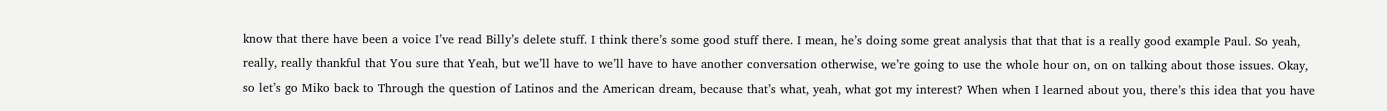know that there have been a voice I’ve read Billy’s delete stuff. I think there’s some good stuff there. I mean, he’s doing some great analysis that that that is a really good example Paul. So yeah, really, really thankful that You sure that Yeah, but we’ll have to we’ll have to have another conversation otherwise, we’re going to use the whole hour on, on on talking about those issues. Okay, so let’s go Miko back to Through the question of Latinos and the American dream, because that’s what, yeah, what got my interest? When when I learned about you, there’s this idea that you have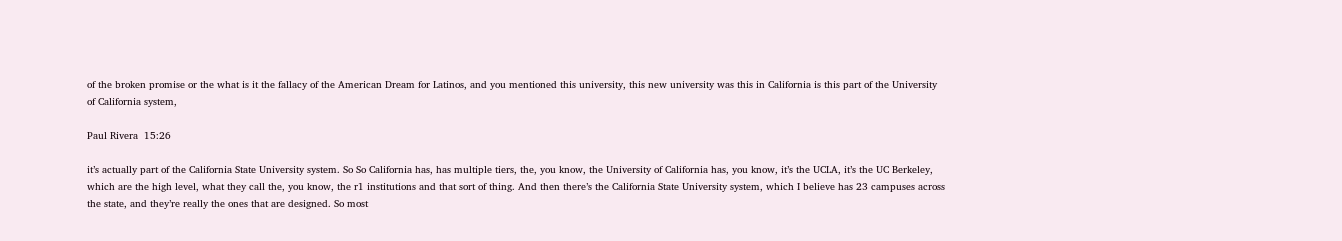of the broken promise or the what is it the fallacy of the American Dream for Latinos, and you mentioned this university, this new university was this in California is this part of the University of California system,

Paul Rivera  15:26

it’s actually part of the California State University system. So So California has, has multiple tiers, the, you know, the University of California has, you know, it’s the UCLA, it’s the UC Berkeley, which are the high level, what they call the, you know, the r1 institutions and that sort of thing. And then there’s the California State University system, which I believe has 23 campuses across the state, and they’re really the ones that are designed. So most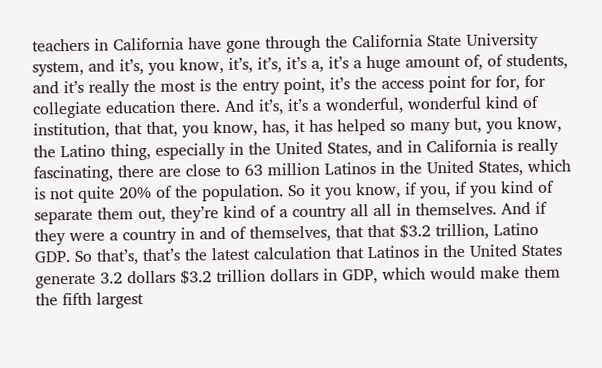teachers in California have gone through the California State University system, and it’s, you know, it’s, it’s, it’s a, it’s a huge amount of, of students, and it’s really the most is the entry point, it’s the access point for for, for collegiate education there. And it’s, it’s a wonderful, wonderful kind of institution, that that, you know, has, it has helped so many but, you know, the Latino thing, especially in the United States, and in California is really fascinating, there are close to 63 million Latinos in the United States, which is not quite 20% of the population. So it you know, if you, if you kind of separate them out, they’re kind of a country all all in themselves. And if they were a country in and of themselves, that that $3.2 trillion, Latino GDP. So that’s, that’s the latest calculation that Latinos in the United States generate 3.2 dollars $3.2 trillion dollars in GDP, which would make them the fifth largest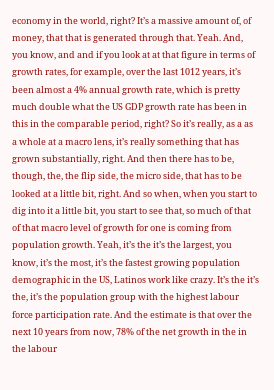economy in the world, right? It’s a massive amount of, of money, that that is generated through that. Yeah. And, you know, and and if you look at at that figure in terms of growth rates, for example, over the last 1012 years, it’s been almost a 4% annual growth rate, which is pretty much double what the US GDP growth rate has been in this in the comparable period, right? So it’s really, as a as a whole at a macro lens, it’s really something that has grown substantially, right. And then there has to be, though, the, the flip side, the micro side, that has to be looked at a little bit, right. And so when, when you start to dig into it a little bit, you start to see that, so much of that of that macro level of growth for one is coming from population growth. Yeah, it’s the it’s the largest, you know, it’s the most, it’s the fastest growing population demographic in the US, Latinos work like crazy. It’s the it’s the, it’s the population group with the highest labour force participation rate. And the estimate is that over the next 10 years from now, 78% of the net growth in the in the labour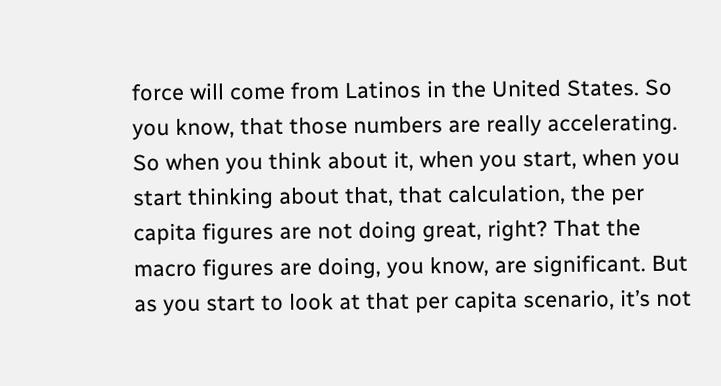force will come from Latinos in the United States. So you know, that those numbers are really accelerating. So when you think about it, when you start, when you start thinking about that, that calculation, the per capita figures are not doing great, right? That the macro figures are doing, you know, are significant. But as you start to look at that per capita scenario, it’s not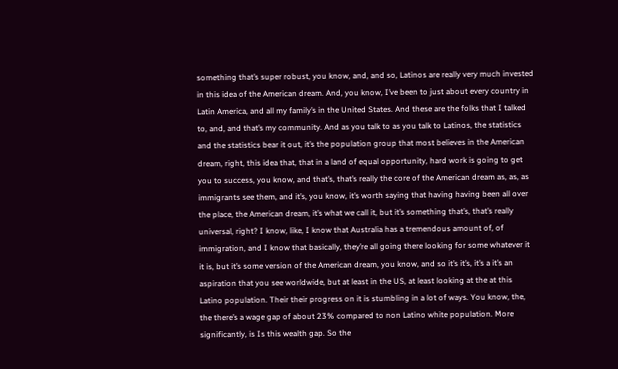something that’s super robust, you know, and, and so, Latinos are really very much invested in this idea of the American dream. And, you know, I’ve been to just about every country in Latin America, and all my family’s in the United States. And these are the folks that I talked to, and, and that’s my community. And as you talk to as you talk to Latinos, the statistics and the statistics bear it out, it’s the population group that most believes in the American dream, right, this idea that, that in a land of equal opportunity, hard work is going to get you to success, you know, and that’s, that’s really the core of the American dream as, as, as immigrants see them, and it’s, you know, it’s worth saying that having having been all over the place, the American dream, it’s what we call it, but it’s something that’s, that’s really universal, right? I know, like, I know that Australia has a tremendous amount of, of immigration, and I know that basically, they’re all going there looking for some whatever it it is, but it’s some version of the American dream, you know, and so it’s it’s, it’s a it’s an aspiration that you see worldwide, but at least in the US, at least looking at the at this Latino population. Their their progress on it is stumbling in a lot of ways. You know, the, the there’s a wage gap of about 23% compared to non Latino white population. More significantly, is Is this wealth gap. So the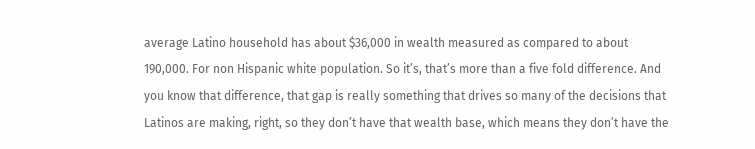average Latino household has about $36,000 in wealth measured as compared to about 190,000. For non Hispanic white population. So it’s, that’s more than a five fold difference. And you know that difference, that gap is really something that drives so many of the decisions that Latinos are making, right, so they don’t have that wealth base, which means they don’t have the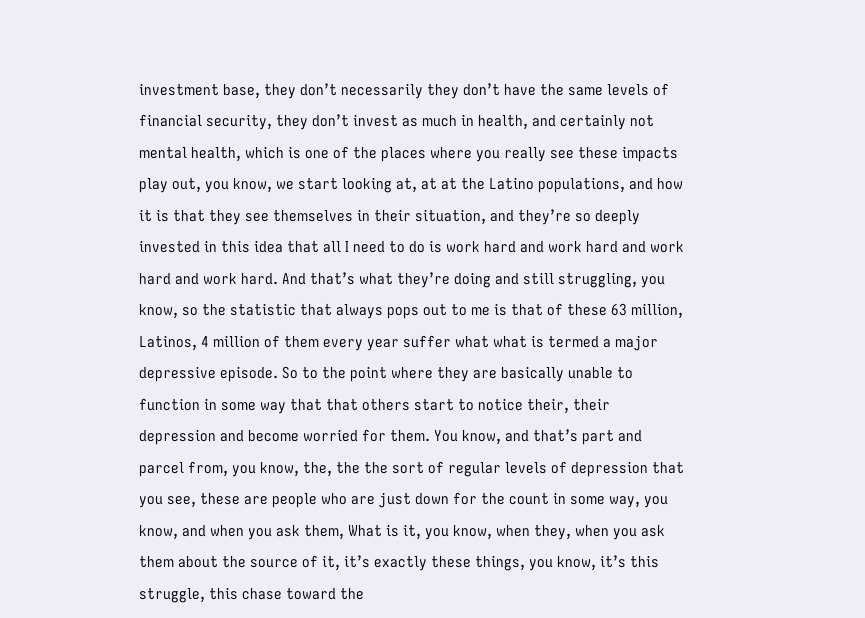investment base, they don’t necessarily they don’t have the same levels of financial security, they don’t invest as much in health, and certainly not mental health, which is one of the places where you really see these impacts play out, you know, we start looking at, at at the Latino populations, and how it is that they see themselves in their situation, and they’re so deeply invested in this idea that all I need to do is work hard and work hard and work hard and work hard. And that’s what they’re doing and still struggling, you know, so the statistic that always pops out to me is that of these 63 million, Latinos, 4 million of them every year suffer what what is termed a major depressive episode. So to the point where they are basically unable to function in some way that that others start to notice their, their depression and become worried for them. You know, and that’s part and parcel from, you know, the, the the sort of regular levels of depression that you see, these are people who are just down for the count in some way, you know, and when you ask them, What is it, you know, when they, when you ask them about the source of it, it’s exactly these things, you know, it’s this struggle, this chase toward the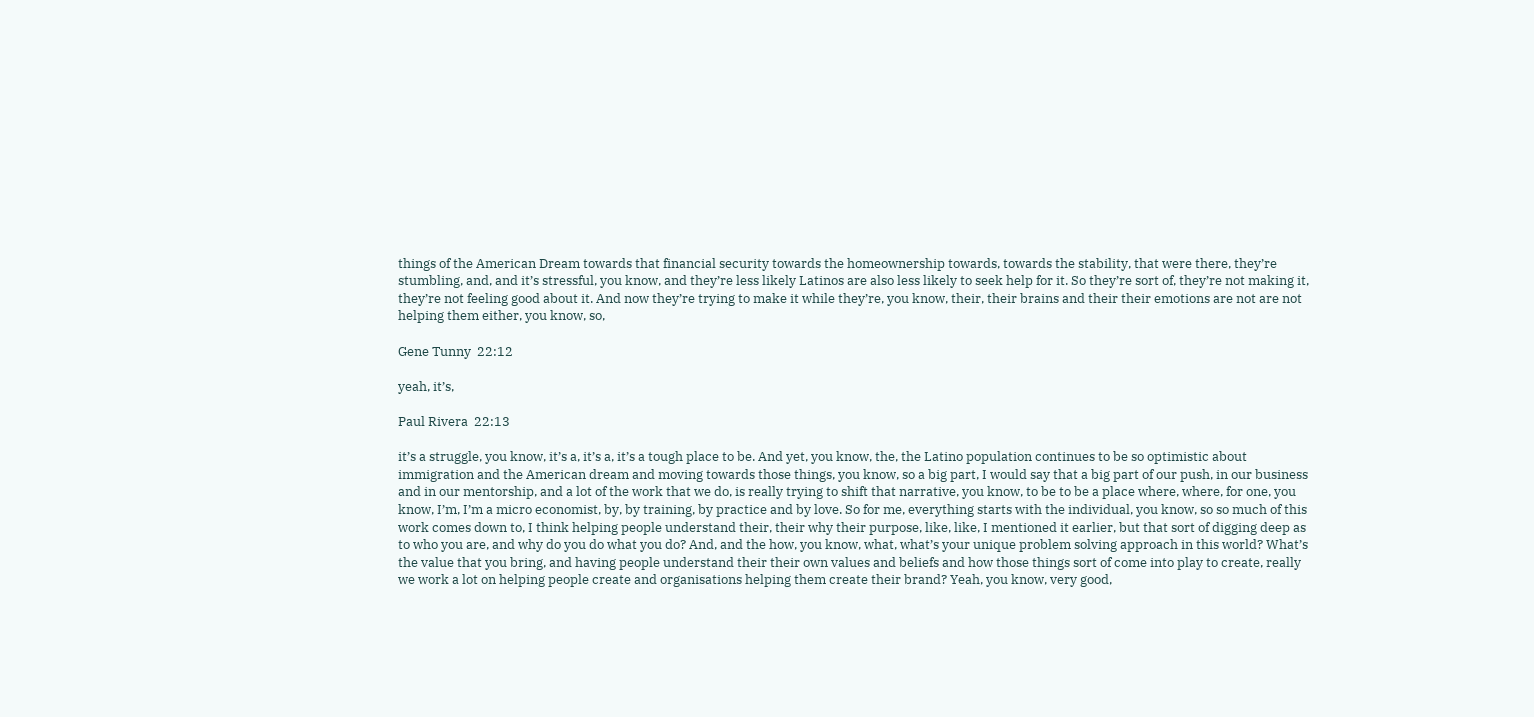things of the American Dream towards that financial security towards the homeownership towards, towards the stability, that were there, they’re stumbling, and, and it’s stressful, you know, and they’re less likely Latinos are also less likely to seek help for it. So they’re sort of, they’re not making it, they’re not feeling good about it. And now they’re trying to make it while they’re, you know, their, their brains and their their emotions are not are not helping them either, you know, so,

Gene Tunny  22:12

yeah, it’s,

Paul Rivera  22:13

it’s a struggle, you know, it’s a, it’s a, it’s a tough place to be. And yet, you know, the, the Latino population continues to be so optimistic about immigration and the American dream and moving towards those things, you know, so a big part, I would say that a big part of our push, in our business and in our mentorship, and a lot of the work that we do, is really trying to shift that narrative, you know, to be to be a place where, where, for one, you know, I’m, I’m a micro economist, by, by training, by practice and by love. So for me, everything starts with the individual, you know, so so much of this work comes down to, I think helping people understand their, their why their purpose, like, like, I mentioned it earlier, but that sort of digging deep as to who you are, and why do you do what you do? And, and the how, you know, what, what’s your unique problem solving approach in this world? What’s the value that you bring, and having people understand their their own values and beliefs and how those things sort of come into play to create, really we work a lot on helping people create and organisations helping them create their brand? Yeah, you know, very good,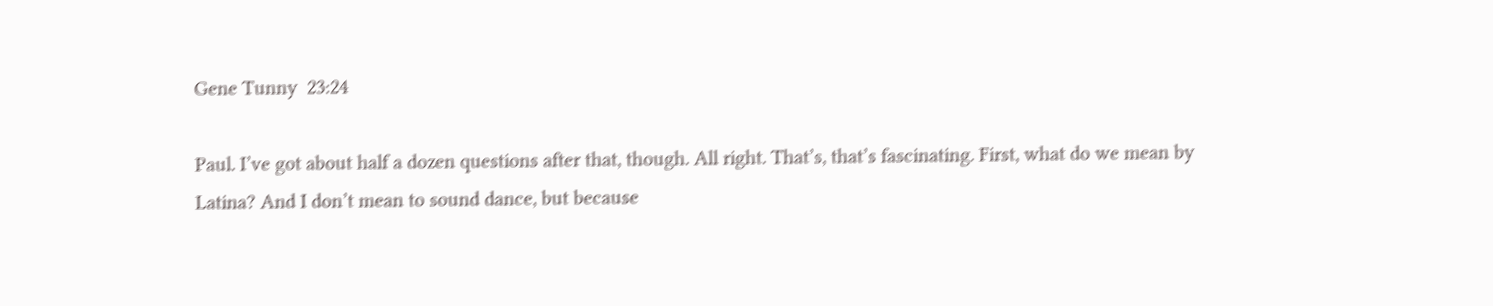Gene Tunny  23:24

Paul. I’ve got about half a dozen questions after that, though. All right. That’s, that’s fascinating. First, what do we mean by Latina? And I don’t mean to sound dance, but because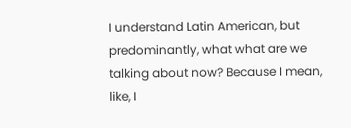I understand Latin American, but predominantly, what what are we talking about now? Because I mean, like, I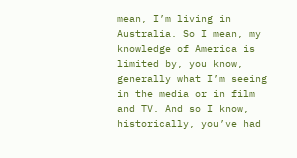mean, I’m living in Australia. So I mean, my knowledge of America is limited by, you know, generally what I’m seeing in the media or in film and TV. And so I know, historically, you’ve had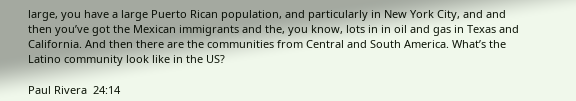large, you have a large Puerto Rican population, and particularly in New York City, and and then you’ve got the Mexican immigrants and the, you know, lots in in oil and gas in Texas and California. And then there are the communities from Central and South America. What’s the Latino community look like in the US?

Paul Rivera  24:14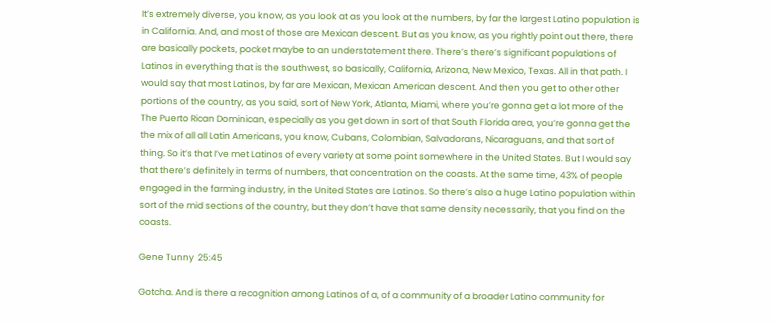It’s extremely diverse, you know, as you look at as you look at the numbers, by far the largest Latino population is in California. And, and most of those are Mexican descent. But as you know, as you rightly point out there, there are basically pockets, pocket maybe to an understatement there. There’s there’s significant populations of Latinos in everything that is the southwest, so basically, California, Arizona, New Mexico, Texas. All in that path. I would say that most Latinos, by far are Mexican, Mexican American descent. And then you get to other other portions of the country, as you said, sort of New York, Atlanta, Miami, where you’re gonna get a lot more of the The Puerto Rican Dominican, especially as you get down in sort of that South Florida area, you’re gonna get the the mix of all all Latin Americans, you know, Cubans, Colombian, Salvadorans, Nicaraguans, and that sort of thing. So it’s that I’ve met Latinos of every variety at some point somewhere in the United States. But I would say that there’s definitely in terms of numbers, that concentration on the coasts. At the same time, 43% of people engaged in the farming industry, in the United States are Latinos. So there’s also a huge Latino population within sort of the mid sections of the country, but they don’t have that same density necessarily, that you find on the coasts.

Gene Tunny  25:45

Gotcha. And is there a recognition among Latinos of a, of a community of a broader Latino community for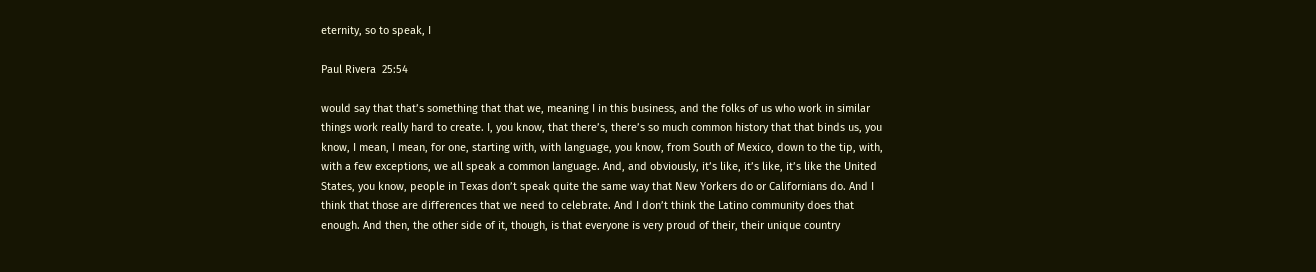eternity, so to speak, I

Paul Rivera  25:54

would say that that’s something that that we, meaning I in this business, and the folks of us who work in similar things work really hard to create. I, you know, that there’s, there’s so much common history that that binds us, you know, I mean, I mean, for one, starting with, with language, you know, from South of Mexico, down to the tip, with, with a few exceptions, we all speak a common language. And, and obviously, it’s like, it’s like, it’s like the United States, you know, people in Texas don’t speak quite the same way that New Yorkers do or Californians do. And I think that those are differences that we need to celebrate. And I don’t think the Latino community does that enough. And then, the other side of it, though, is that everyone is very proud of their, their unique country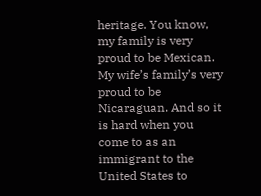heritage. You know, my family is very proud to be Mexican. My wife’s family’s very proud to be Nicaraguan. And so it is hard when you come to as an immigrant to the United States to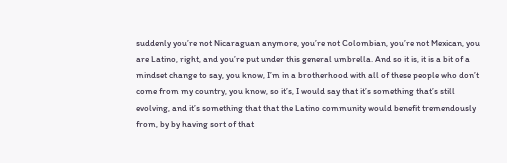suddenly you’re not Nicaraguan anymore, you’re not Colombian, you’re not Mexican, you are Latino, right, and you’re put under this general umbrella. And so it is, it is a bit of a mindset change to say, you know, I’m in a brotherhood with all of these people who don’t come from my country, you know, so it’s, I would say that it’s something that’s still evolving, and it’s something that that the Latino community would benefit tremendously from, by by having sort of that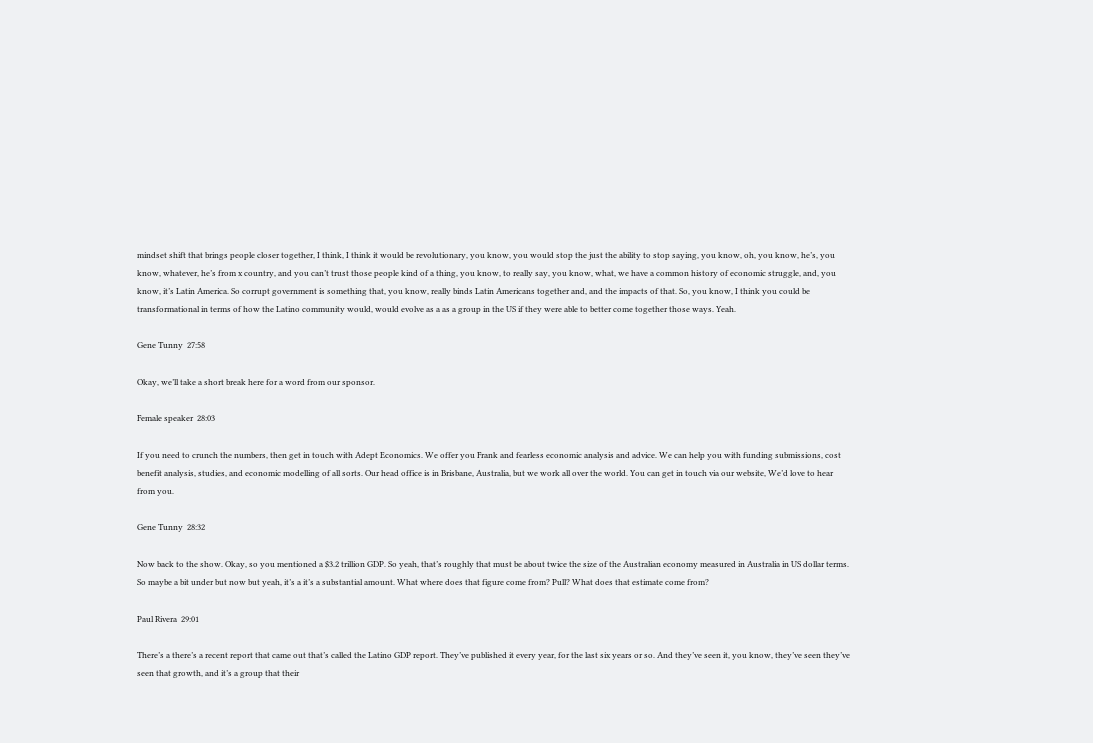mindset shift that brings people closer together, I think, I think it would be revolutionary, you know, you would stop the just the ability to stop saying, you know, oh, you know, he’s, you know, whatever, he’s from x country, and you can’t trust those people kind of a thing, you know, to really say, you know, what, we have a common history of economic struggle, and, you know, it’s Latin America. So corrupt government is something that, you know, really binds Latin Americans together and, and the impacts of that. So, you know, I think you could be transformational in terms of how the Latino community would, would evolve as a as a group in the US if they were able to better come together those ways. Yeah.

Gene Tunny  27:58

Okay, we’ll take a short break here for a word from our sponsor.

Female speaker  28:03

If you need to crunch the numbers, then get in touch with Adept Economics. We offer you Frank and fearless economic analysis and advice. We can help you with funding submissions, cost benefit analysis, studies, and economic modelling of all sorts. Our head office is in Brisbane, Australia, but we work all over the world. You can get in touch via our website, We’d love to hear from you.

Gene Tunny  28:32

Now back to the show. Okay, so you mentioned a $3.2 trillion GDP. So yeah, that’s roughly that must be about twice the size of the Australian economy measured in Australia in US dollar terms. So maybe a bit under but now but yeah, it’s a it’s a substantial amount. What where does that figure come from? Pull? What does that estimate come from?

Paul Rivera  29:01

There’s a there’s a recent report that came out that’s called the Latino GDP report. They’ve published it every year, for the last six years or so. And they’ve seen it, you know, they’ve seen they’ve seen that growth, and it’s a group that their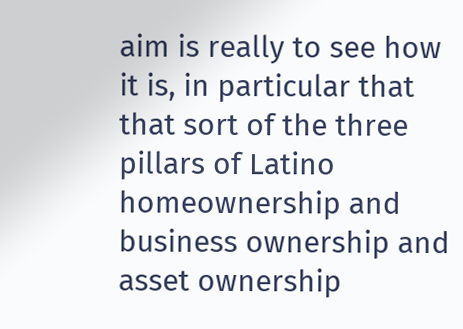aim is really to see how it is, in particular that that sort of the three pillars of Latino homeownership and business ownership and asset ownership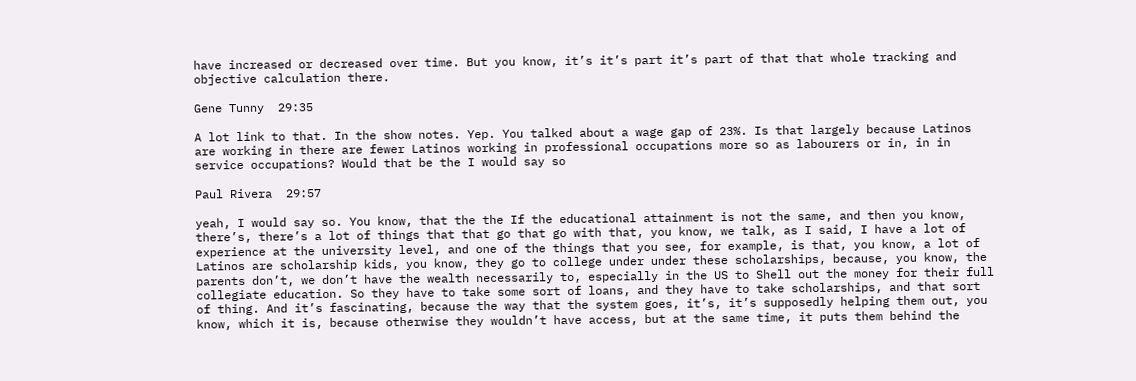have increased or decreased over time. But you know, it’s it’s part it’s part of that that whole tracking and objective calculation there.

Gene Tunny  29:35

A lot link to that. In the show notes. Yep. You talked about a wage gap of 23%. Is that largely because Latinos are working in there are fewer Latinos working in professional occupations more so as labourers or in, in in service occupations? Would that be the I would say so

Paul Rivera  29:57

yeah, I would say so. You know, that the the If the educational attainment is not the same, and then you know, there’s, there’s a lot of things that that go that go with that, you know, we talk, as I said, I have a lot of experience at the university level, and one of the things that you see, for example, is that, you know, a lot of Latinos are scholarship kids, you know, they go to college under under these scholarships, because, you know, the parents don’t, we don’t have the wealth necessarily to, especially in the US to Shell out the money for their full collegiate education. So they have to take some sort of loans, and they have to take scholarships, and that sort of thing. And it’s fascinating, because the way that the system goes, it’s, it’s supposedly helping them out, you know, which it is, because otherwise they wouldn’t have access, but at the same time, it puts them behind the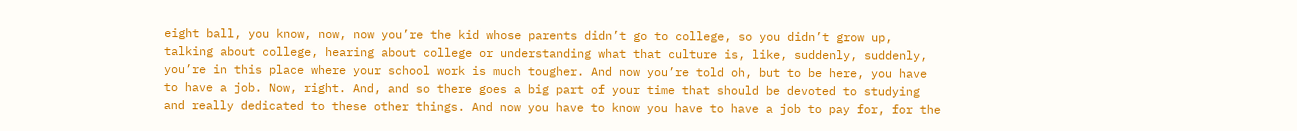eight ball, you know, now, now you’re the kid whose parents didn’t go to college, so you didn’t grow up, talking about college, hearing about college or understanding what that culture is, like, suddenly, suddenly, you’re in this place where your school work is much tougher. And now you’re told oh, but to be here, you have to have a job. Now, right. And, and so there goes a big part of your time that should be devoted to studying and really dedicated to these other things. And now you have to know you have to have a job to pay for, for the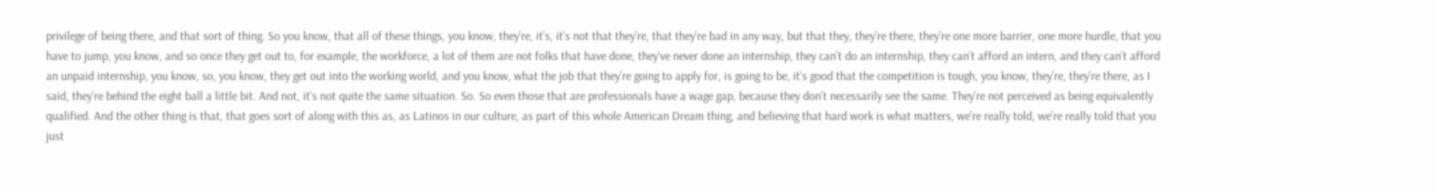privilege of being there, and that sort of thing. So you know, that all of these things, you know, they’re, it’s, it’s not that they’re, that they’re bad in any way, but that they, they’re there, they’re one more barrier, one more hurdle, that you have to jump, you know, and so once they get out to, for example, the workforce, a lot of them are not folks that have done, they’ve never done an internship, they can’t do an internship, they can’t afford an intern, and they can’t afford an unpaid internship, you know, so, you know, they get out into the working world, and you know, what the job that they’re going to apply for, is going to be, it’s good that the competition is tough, you know, they’re, they’re there, as I said, they’re behind the eight ball a little bit. And not, it’s not quite the same situation. So. So even those that are professionals have a wage gap, because they don’t necessarily see the same. They’re not perceived as being equivalently qualified. And the other thing is that, that goes sort of along with this as, as Latinos in our culture, as part of this whole American Dream thing, and believing that hard work is what matters, we’re really told, we’re really told that you just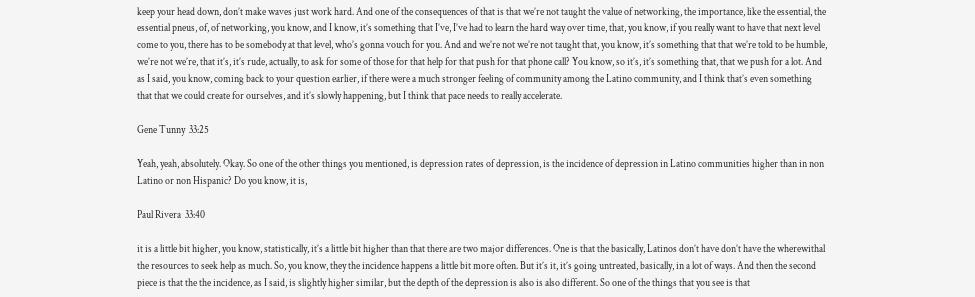keep your head down, don’t make waves just work hard. And one of the consequences of that is that we’re not taught the value of networking, the importance, like the essential, the essential pneus, of, of networking, you know, and I know, it’s something that I’ve, I’ve had to learn the hard way over time, that, you know, if you really want to have that next level come to you, there has to be somebody at that level, who’s gonna vouch for you. And and we’re not we’re not taught that, you know, it’s something that that we’re told to be humble, we’re not we’re, that it’s, it’s rude, actually, to ask for some of those for that help for that push for that phone call? You know, so it’s, it’s something that, that we push for a lot. And as I said, you know, coming back to your question earlier, if there were a much stronger feeling of community among the Latino community, and I think that’s even something that that we could create for ourselves, and it’s slowly happening, but I think that pace needs to really accelerate.

Gene Tunny  33:25

Yeah, yeah, absolutely. Okay. So one of the other things you mentioned, is depression rates of depression, is the incidence of depression in Latino communities higher than in non Latino or non Hispanic? Do you know, it is,

Paul Rivera  33:40

it is a little bit higher, you know, statistically, it’s a little bit higher than that there are two major differences. One is that the basically, Latinos don’t have don’t have the wherewithal the resources to seek help as much. So, you know, they the incidence happens a little bit more often. But it’s it, it’s going untreated, basically, in a lot of ways. And then the second piece is that the the incidence, as I said, is slightly higher similar, but the depth of the depression is also is also different. So one of the things that you see is that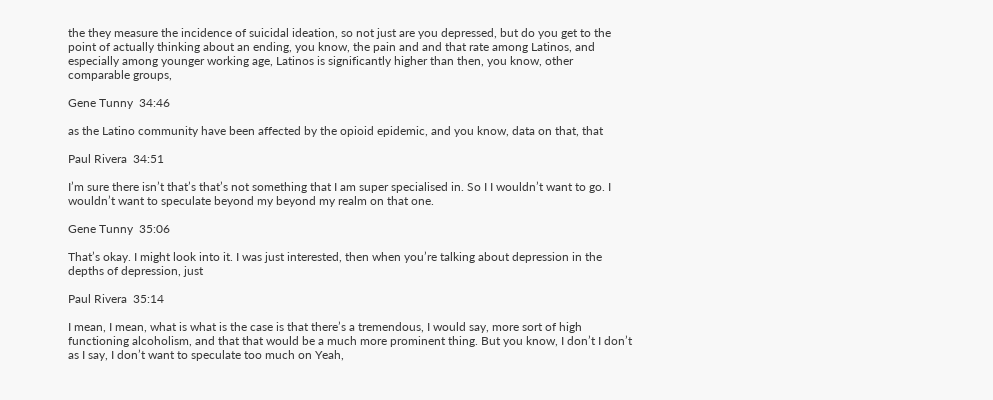the they measure the incidence of suicidal ideation, so not just are you depressed, but do you get to the point of actually thinking about an ending, you know, the pain and and that rate among Latinos, and especially among younger working age, Latinos is significantly higher than then, you know, other comparable groups,

Gene Tunny  34:46

as the Latino community have been affected by the opioid epidemic, and you know, data on that, that

Paul Rivera  34:51

I’m sure there isn’t that’s that’s not something that I am super specialised in. So I I wouldn’t want to go. I wouldn’t want to speculate beyond my beyond my realm on that one.

Gene Tunny  35:06

That’s okay. I might look into it. I was just interested, then when you’re talking about depression in the depths of depression, just

Paul Rivera  35:14

I mean, I mean, what is what is the case is that there’s a tremendous, I would say, more sort of high functioning alcoholism, and that that would be a much more prominent thing. But you know, I don’t I don’t as I say, I don’t want to speculate too much on Yeah,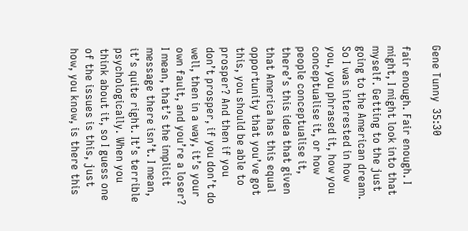Gene Tunny  35:30

fair enough. Fair enough. I might, I might look into that myself. Getting to the just going to the American dream. So I was interested in how you, you phrased it, how you conceptualise it, or how people conceptualise it, there’s this idea that given that America has this equal opportunity that you’ve got this, you should be able to prosper? And then if you don’t prosper, if you don’t do well, then in a way, it’s your own fault, and you’re a loser? I mean, that’s the implicit message there isn’t. I mean, it’s quite right. It’s terrible psychologically. When you think about it, so I guess one of the issues is this, just how, you know, is there this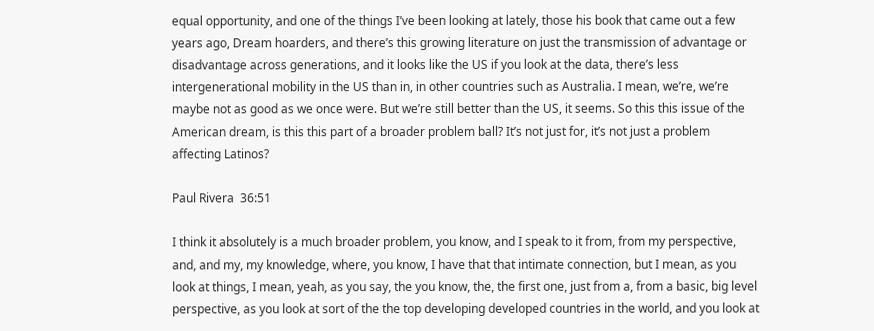equal opportunity, and one of the things I’ve been looking at lately, those his book that came out a few years ago, Dream hoarders, and there’s this growing literature on just the transmission of advantage or disadvantage across generations, and it looks like the US if you look at the data, there’s less intergenerational mobility in the US than in, in other countries such as Australia. I mean, we’re, we’re maybe not as good as we once were. But we’re still better than the US, it seems. So this this issue of the American dream, is this this part of a broader problem ball? It’s not just for, it’s not just a problem affecting Latinos?

Paul Rivera  36:51

I think it absolutely is a much broader problem, you know, and I speak to it from, from my perspective, and, and my, my knowledge, where, you know, I have that that intimate connection, but I mean, as you look at things, I mean, yeah, as you say, the you know, the, the first one, just from a, from a basic, big level perspective, as you look at sort of the the top developing developed countries in the world, and you look at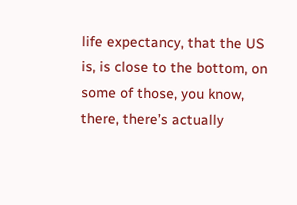life expectancy, that the US is, is close to the bottom, on some of those, you know, there, there’s actually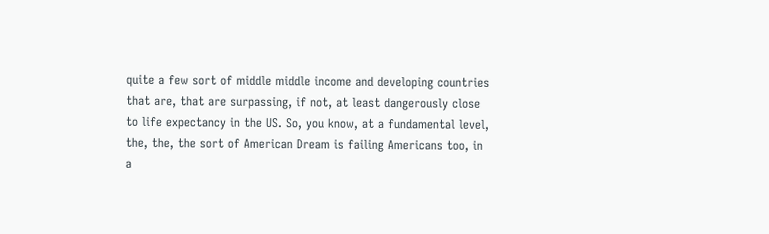quite a few sort of middle middle income and developing countries that are, that are surpassing, if not, at least dangerously close to life expectancy in the US. So, you know, at a fundamental level, the, the, the sort of American Dream is failing Americans too, in a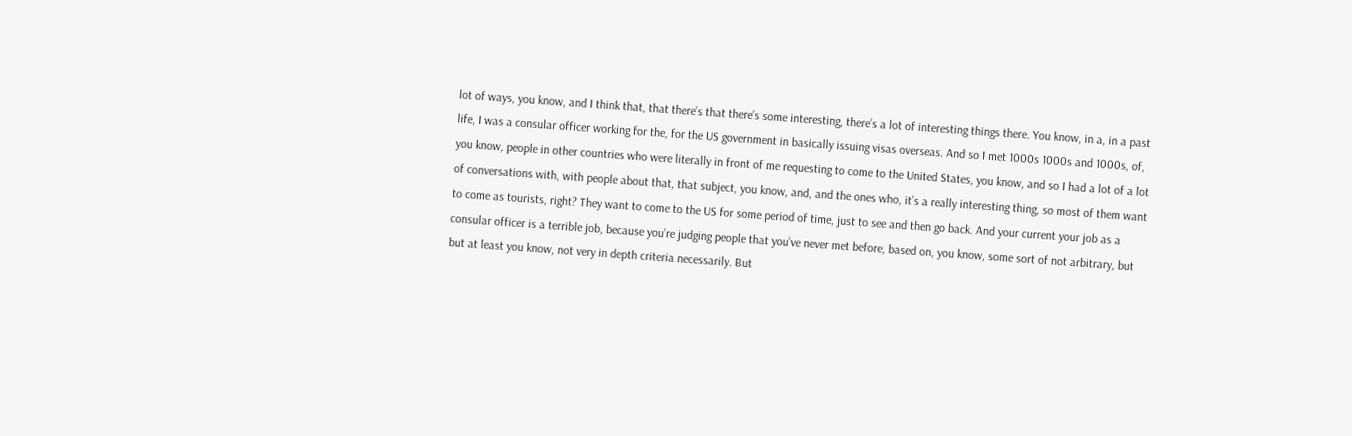lot of ways, you know, and I think that, that there’s that there’s some interesting, there’s a lot of interesting things there. You know, in a, in a past life, I was a consular officer working for the, for the US government in basically issuing visas overseas. And so I met 1000s 1000s and 1000s, of, you know, people in other countries who were literally in front of me requesting to come to the United States, you know, and so I had a lot of a lot of conversations with, with people about that, that subject, you know, and, and the ones who, it’s a really interesting thing, so most of them want to come as tourists, right? They want to come to the US for some period of time, just to see and then go back. And your current your job as a consular officer is a terrible job, because you’re judging people that you’ve never met before, based on, you know, some sort of not arbitrary, but but at least you know, not very in depth criteria necessarily. But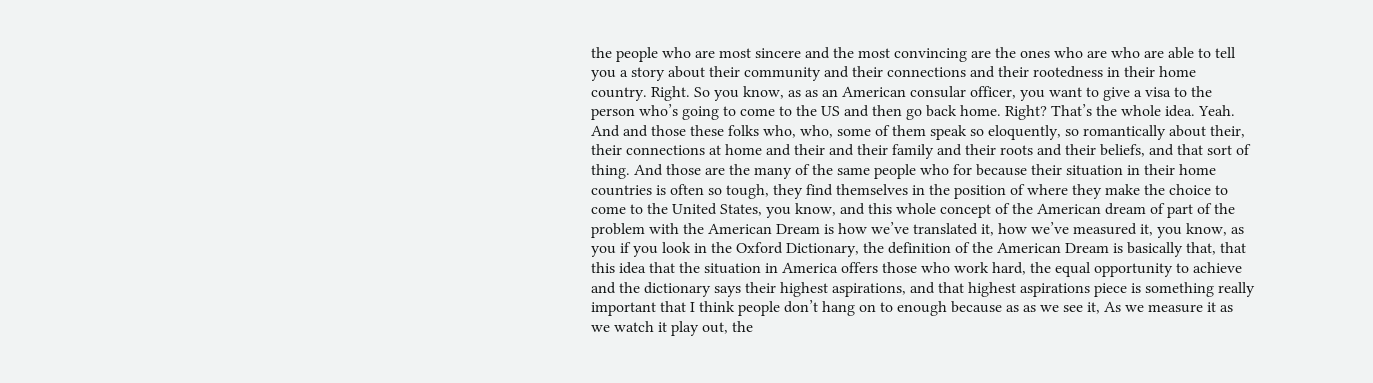the people who are most sincere and the most convincing are the ones who are who are able to tell you a story about their community and their connections and their rootedness in their home country. Right. So you know, as as an American consular officer, you want to give a visa to the person who’s going to come to the US and then go back home. Right? That’s the whole idea. Yeah. And and those these folks who, who, some of them speak so eloquently, so romantically about their, their connections at home and their and their family and their roots and their beliefs, and that sort of thing. And those are the many of the same people who for because their situation in their home countries is often so tough, they find themselves in the position of where they make the choice to come to the United States, you know, and this whole concept of the American dream of part of the problem with the American Dream is how we’ve translated it, how we’ve measured it, you know, as you if you look in the Oxford Dictionary, the definition of the American Dream is basically that, that this idea that the situation in America offers those who work hard, the equal opportunity to achieve and the dictionary says their highest aspirations, and that highest aspirations piece is something really important that I think people don’t hang on to enough because as as we see it, As we measure it as we watch it play out, the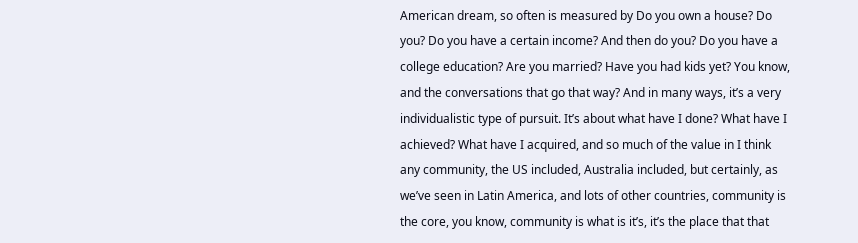American dream, so often is measured by Do you own a house? Do you? Do you have a certain income? And then do you? Do you have a college education? Are you married? Have you had kids yet? You know, and the conversations that go that way? And in many ways, it’s a very individualistic type of pursuit. It’s about what have I done? What have I achieved? What have I acquired, and so much of the value in I think any community, the US included, Australia included, but certainly, as we’ve seen in Latin America, and lots of other countries, community is the core, you know, community is what is it’s, it’s the place that that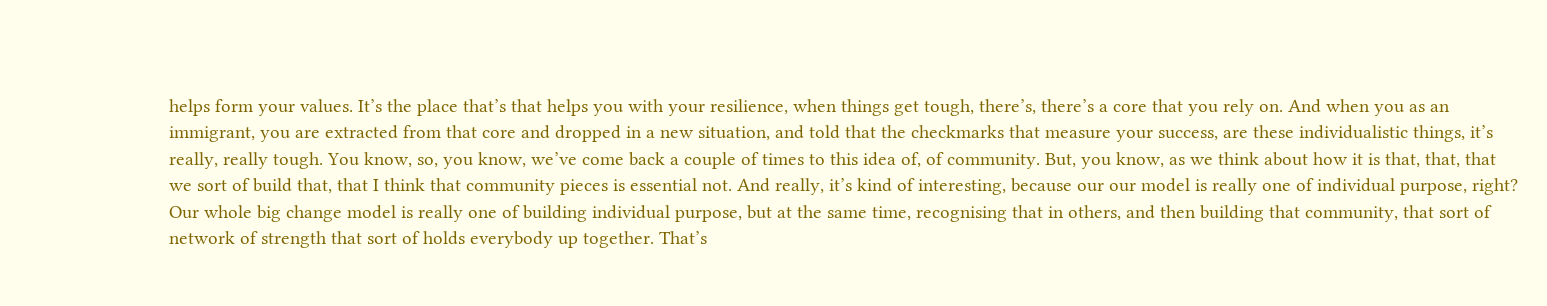helps form your values. It’s the place that’s that helps you with your resilience, when things get tough, there’s, there’s a core that you rely on. And when you as an immigrant, you are extracted from that core and dropped in a new situation, and told that the checkmarks that measure your success, are these individualistic things, it’s really, really tough. You know, so, you know, we’ve come back a couple of times to this idea of, of community. But, you know, as we think about how it is that, that, that we sort of build that, that I think that community pieces is essential not. And really, it’s kind of interesting, because our our model is really one of individual purpose, right? Our whole big change model is really one of building individual purpose, but at the same time, recognising that in others, and then building that community, that sort of network of strength that sort of holds everybody up together. That’s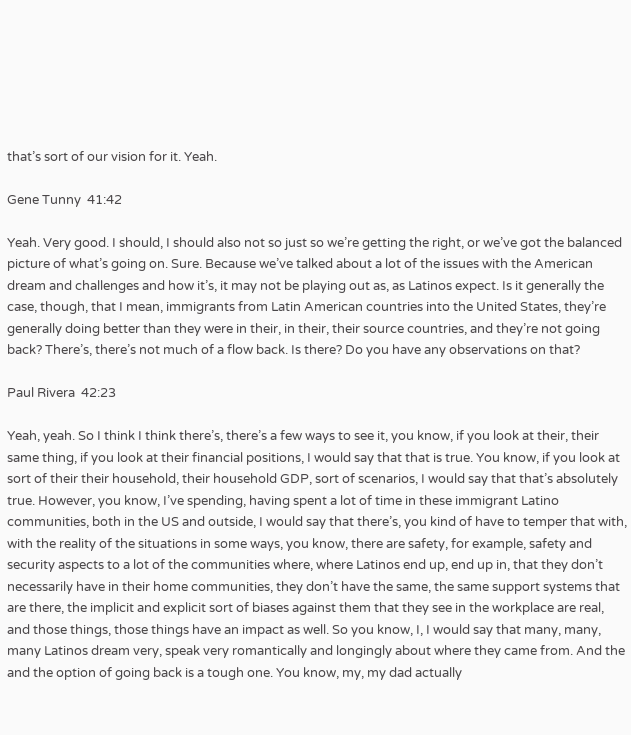that’s sort of our vision for it. Yeah.

Gene Tunny  41:42

Yeah. Very good. I should, I should also not so just so we’re getting the right, or we’ve got the balanced picture of what’s going on. Sure. Because we’ve talked about a lot of the issues with the American dream and challenges and how it’s, it may not be playing out as, as Latinos expect. Is it generally the case, though, that I mean, immigrants from Latin American countries into the United States, they’re generally doing better than they were in their, in their, their source countries, and they’re not going back? There’s, there’s not much of a flow back. Is there? Do you have any observations on that?

Paul Rivera  42:23

Yeah, yeah. So I think I think there’s, there’s a few ways to see it, you know, if you look at their, their same thing, if you look at their financial positions, I would say that that is true. You know, if you look at sort of their their household, their household GDP, sort of scenarios, I would say that that’s absolutely true. However, you know, I’ve spending, having spent a lot of time in these immigrant Latino communities, both in the US and outside, I would say that there’s, you kind of have to temper that with, with the reality of the situations in some ways, you know, there are safety, for example, safety and security aspects to a lot of the communities where, where Latinos end up, end up in, that they don’t necessarily have in their home communities, they don’t have the same, the same support systems that are there, the implicit and explicit sort of biases against them that they see in the workplace are real, and those things, those things have an impact as well. So you know, I, I would say that many, many, many Latinos dream very, speak very romantically and longingly about where they came from. And the and the option of going back is a tough one. You know, my, my dad actually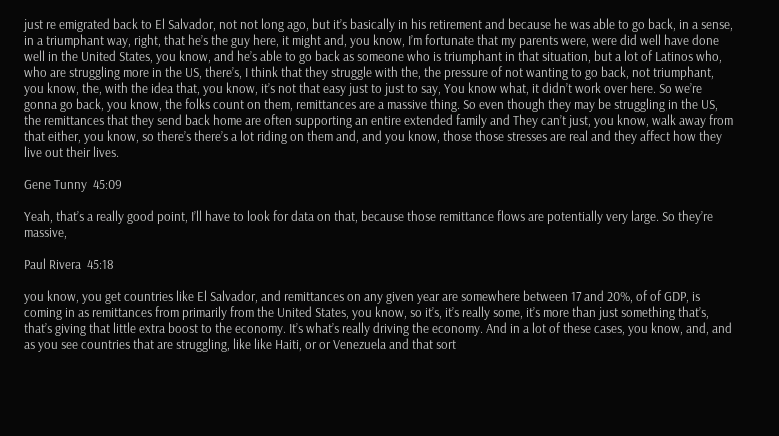just re emigrated back to El Salvador, not not long ago, but it’s basically in his retirement and because he was able to go back, in a sense, in a triumphant way, right, that he’s the guy here, it might and, you know, I’m fortunate that my parents were, were did well have done well in the United States, you know, and he’s able to go back as someone who is triumphant in that situation, but a lot of Latinos who, who are struggling more in the US, there’s, I think that they struggle with the, the pressure of not wanting to go back, not triumphant, you know, the, with the idea that, you know, it’s not that easy just to just to say, You know what, it didn’t work over here. So we’re gonna go back, you know, the folks count on them, remittances are a massive thing. So even though they may be struggling in the US, the remittances that they send back home are often supporting an entire extended family and They can’t just, you know, walk away from that either, you know, so there’s there’s a lot riding on them and, and you know, those those stresses are real and they affect how they live out their lives.

Gene Tunny  45:09

Yeah, that’s a really good point, I’ll have to look for data on that, because those remittance flows are potentially very large. So they’re massive,

Paul Rivera  45:18

you know, you get countries like El Salvador, and remittances on any given year are somewhere between 17 and 20%, of of GDP, is coming in as remittances from primarily from the United States, you know, so it’s, it’s really some, it’s more than just something that’s, that’s giving that little extra boost to the economy. It’s what’s really driving the economy. And in a lot of these cases, you know, and, and as you see countries that are struggling, like like Haiti, or or Venezuela and that sort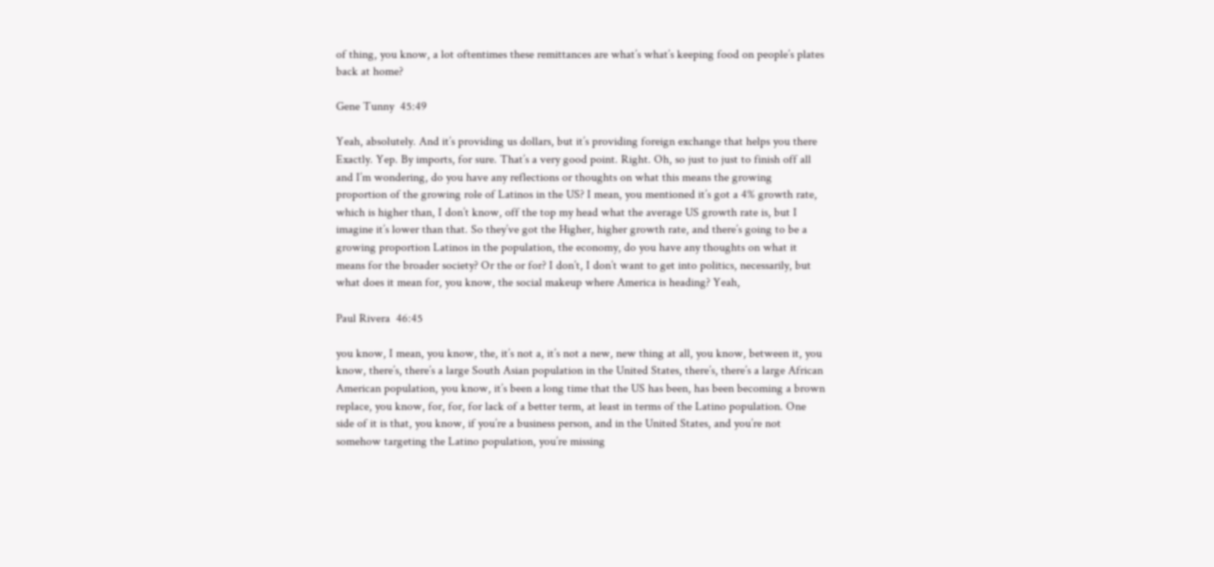of thing, you know, a lot oftentimes these remittances are what’s what’s keeping food on people’s plates back at home?

Gene Tunny  45:49

Yeah, absolutely. And it’s providing us dollars, but it’s providing foreign exchange that helps you there Exactly. Yep. By imports, for sure. That’s a very good point. Right. Oh, so just to just to finish off all and I’m wondering, do you have any reflections or thoughts on what this means the growing proportion of the growing role of Latinos in the US? I mean, you mentioned it’s got a 4% growth rate, which is higher than, I don’t know, off the top my head what the average US growth rate is, but I imagine it’s lower than that. So they’ve got the Higher, higher growth rate, and there’s going to be a growing proportion Latinos in the population, the economy, do you have any thoughts on what it means for the broader society? Or the or for? I don’t, I don’t want to get into politics, necessarily, but what does it mean for, you know, the social makeup where America is heading? Yeah,

Paul Rivera  46:45

you know, I mean, you know, the, it’s not a, it’s not a new, new thing at all, you know, between it, you know, there’s, there’s a large South Asian population in the United States, there’s, there’s a large African American population, you know, it’s been a long time that the US has been, has been becoming a brown replace, you know, for, for, for lack of a better term, at least in terms of the Latino population. One side of it is that, you know, if you’re a business person, and in the United States, and you’re not somehow targeting the Latino population, you’re missing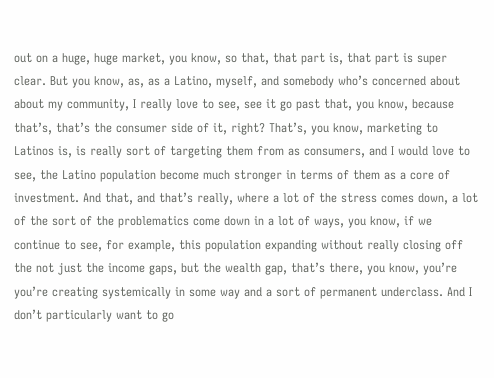out on a huge, huge market, you know, so that, that part is, that part is super clear. But you know, as, as a Latino, myself, and somebody who’s concerned about about my community, I really love to see, see it go past that, you know, because that’s, that’s the consumer side of it, right? That’s, you know, marketing to Latinos is, is really sort of targeting them from as consumers, and I would love to see, the Latino population become much stronger in terms of them as a core of investment. And that, and that’s really, where a lot of the stress comes down, a lot of the sort of the problematics come down in a lot of ways, you know, if we continue to see, for example, this population expanding without really closing off the not just the income gaps, but the wealth gap, that’s there, you know, you’re you’re creating systemically in some way and a sort of permanent underclass. And I don’t particularly want to go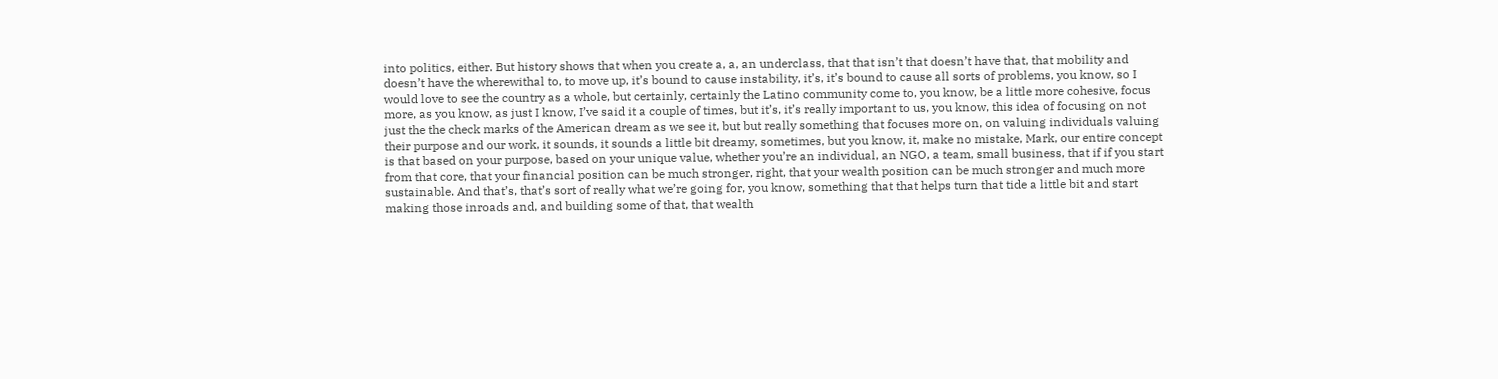into politics, either. But history shows that when you create a, a, an underclass, that that isn’t that doesn’t have that, that mobility and doesn’t have the wherewithal to, to move up, it’s bound to cause instability, it’s, it’s bound to cause all sorts of problems, you know, so I would love to see the country as a whole, but certainly, certainly the Latino community come to, you know, be a little more cohesive, focus more, as you know, as just I know, I’ve said it a couple of times, but it’s, it’s really important to us, you know, this idea of focusing on not just the the check marks of the American dream as we see it, but but really something that focuses more on, on valuing individuals valuing their purpose and our work, it sounds, it sounds a little bit dreamy, sometimes, but you know, it, make no mistake, Mark, our entire concept is that based on your purpose, based on your unique value, whether you’re an individual, an NGO, a team, small business, that if if you start from that core, that your financial position can be much stronger, right, that your wealth position can be much stronger and much more sustainable. And that’s, that’s sort of really what we’re going for, you know, something that that helps turn that tide a little bit and start making those inroads and, and building some of that, that wealth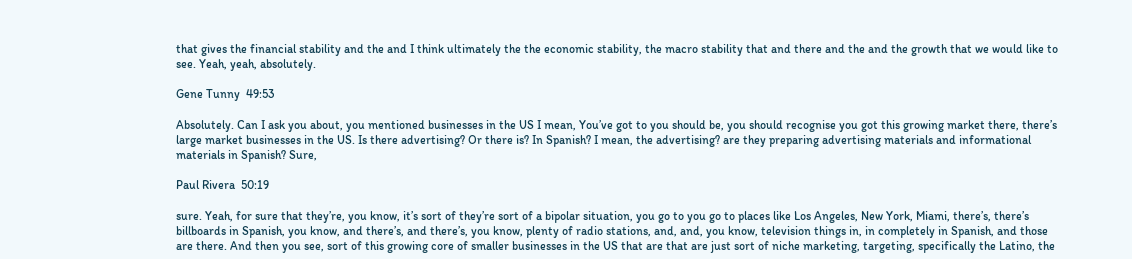that gives the financial stability and the and I think ultimately the the economic stability, the macro stability that and there and the and the growth that we would like to see. Yeah, yeah, absolutely.

Gene Tunny  49:53

Absolutely. Can I ask you about, you mentioned businesses in the US I mean, You’ve got to you should be, you should recognise you got this growing market there, there’s large market businesses in the US. Is there advertising? Or there is? In Spanish? I mean, the advertising? are they preparing advertising materials and informational materials in Spanish? Sure,

Paul Rivera  50:19

sure. Yeah, for sure that they’re, you know, it’s sort of they’re sort of a bipolar situation, you go to you go to places like Los Angeles, New York, Miami, there’s, there’s billboards in Spanish, you know, and there’s, and there’s, you know, plenty of radio stations, and, and, you know, television things in, in completely in Spanish, and those are there. And then you see, sort of this growing core of smaller businesses in the US that are that are just sort of niche marketing, targeting, specifically the Latino, the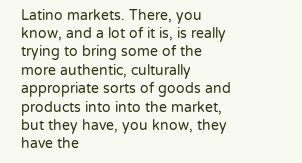Latino markets. There, you know, and a lot of it is, is really trying to bring some of the more authentic, culturally appropriate sorts of goods and products into into the market, but they have, you know, they have the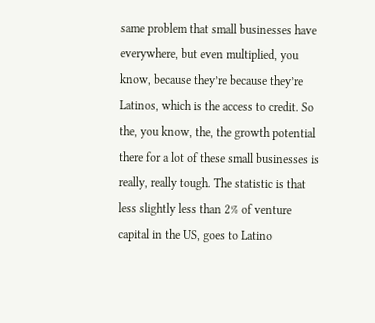same problem that small businesses have everywhere, but even multiplied, you know, because they’re because they’re Latinos, which is the access to credit. So the, you know, the, the growth potential there for a lot of these small businesses is really, really tough. The statistic is that less slightly less than 2% of venture capital in the US, goes to Latino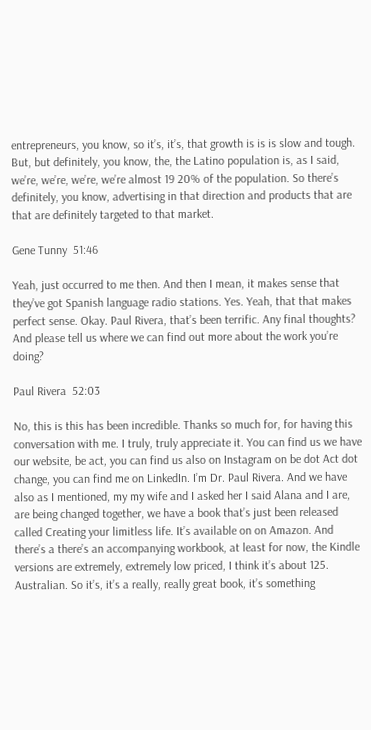entrepreneurs, you know, so it’s, it’s, that growth is is is slow and tough. But, but definitely, you know, the, the Latino population is, as I said, we’re, we’re, we’re, we’re almost 19 20% of the population. So there’s definitely, you know, advertising in that direction and products that are that are definitely targeted to that market.

Gene Tunny  51:46

Yeah, just occurred to me then. And then I mean, it makes sense that they’ve got Spanish language radio stations. Yes. Yeah, that that makes perfect sense. Okay. Paul Rivera, that’s been terrific. Any final thoughts? And please tell us where we can find out more about the work you’re doing?

Paul Rivera  52:03

No, this is this has been incredible. Thanks so much for, for having this conversation with me. I truly, truly appreciate it. You can find us we have our website, be act, you can find us also on Instagram on be dot Act dot change, you can find me on LinkedIn. I’m Dr. Paul Rivera. And we have also as I mentioned, my my wife and I asked her I said Alana and I are, are being changed together, we have a book that’s just been released called Creating your limitless life. It’s available on on Amazon. And there’s a there’s an accompanying workbook, at least for now, the Kindle versions are extremely, extremely low priced, I think it’s about 125. Australian. So it’s, it’s a really, really great book, it’s something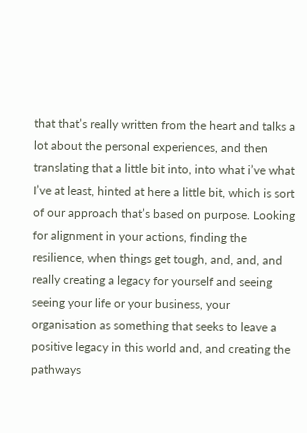that that’s really written from the heart and talks a lot about the personal experiences, and then translating that a little bit into, into what i’ve what I’ve at least, hinted at here a little bit, which is sort of our approach that’s based on purpose. Looking for alignment in your actions, finding the resilience, when things get tough, and, and, and really creating a legacy for yourself and seeing seeing your life or your business, your organisation as something that seeks to leave a positive legacy in this world and, and creating the pathways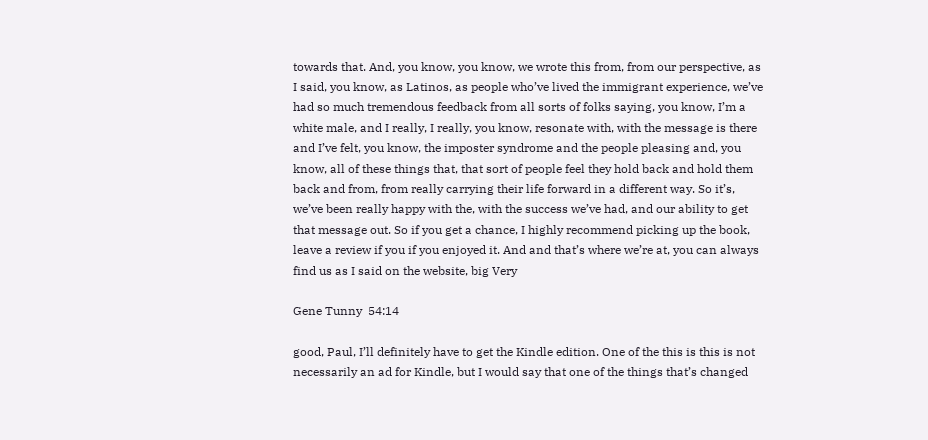towards that. And, you know, you know, we wrote this from, from our perspective, as I said, you know, as Latinos, as people who’ve lived the immigrant experience, we’ve had so much tremendous feedback from all sorts of folks saying, you know, I’m a white male, and I really, I really, you know, resonate with, with the message is there and I’ve felt, you know, the imposter syndrome and the people pleasing and, you know, all of these things that, that sort of people feel they hold back and hold them back and from, from really carrying their life forward in a different way. So it’s, we’ve been really happy with the, with the success we’ve had, and our ability to get that message out. So if you get a chance, I highly recommend picking up the book, leave a review if you if you enjoyed it. And and that’s where we’re at, you can always find us as I said on the website, big Very

Gene Tunny  54:14

good, Paul, I’ll definitely have to get the Kindle edition. One of the this is this is not necessarily an ad for Kindle, but I would say that one of the things that’s changed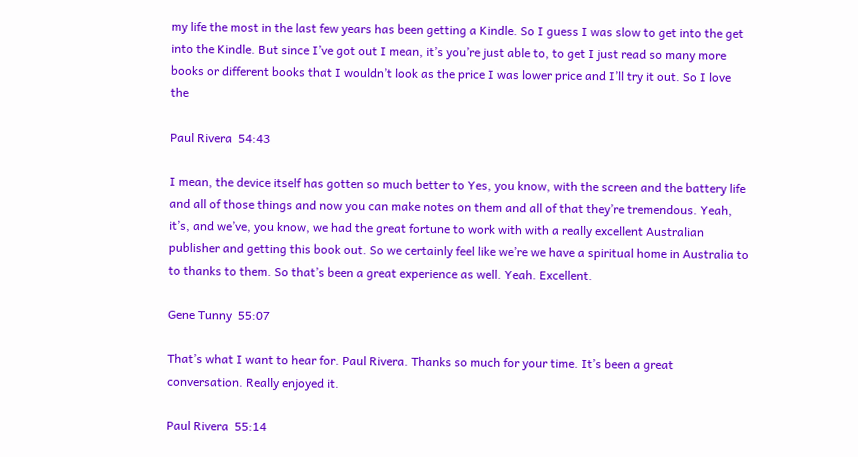my life the most in the last few years has been getting a Kindle. So I guess I was slow to get into the get into the Kindle. But since I’ve got out I mean, it’s you’re just able to, to get I just read so many more books or different books that I wouldn’t look as the price I was lower price and I’ll try it out. So I love the

Paul Rivera  54:43

I mean, the device itself has gotten so much better to Yes, you know, with the screen and the battery life and all of those things and now you can make notes on them and all of that they’re tremendous. Yeah, it’s, and we’ve, you know, we had the great fortune to work with with a really excellent Australian publisher and getting this book out. So we certainly feel like we’re we have a spiritual home in Australia to to thanks to them. So that’s been a great experience as well. Yeah. Excellent.

Gene Tunny  55:07

That’s what I want to hear for. Paul Rivera. Thanks so much for your time. It’s been a great conversation. Really enjoyed it.

Paul Rivera  55:14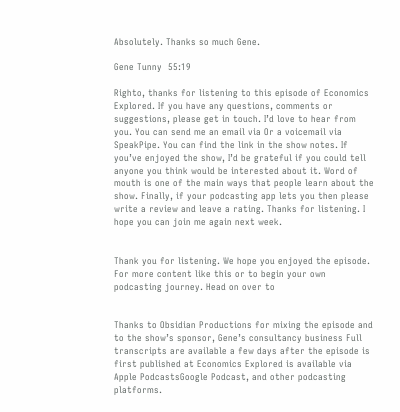Absolutely. Thanks so much Gene.

Gene Tunny  55:19

Righto, thanks for listening to this episode of Economics Explored. If you have any questions, comments or suggestions, please get in touch. I’d love to hear from you. You can send me an email via Or a voicemail via SpeakPipe. You can find the link in the show notes. If you’ve enjoyed the show, I’d be grateful if you could tell anyone you think would be interested about it. Word of mouth is one of the main ways that people learn about the show. Finally, if your podcasting app lets you then please write a review and leave a rating. Thanks for listening. I hope you can join me again next week.


Thank you for listening. We hope you enjoyed the episode. For more content like this or to begin your own podcasting journey. Head on over to


Thanks to Obsidian Productions for mixing the episode and to the show’s sponsor, Gene’s consultancy business Full transcripts are available a few days after the episode is first published at Economics Explored is available via Apple PodcastsGoogle Podcast, and other podcasting platforms.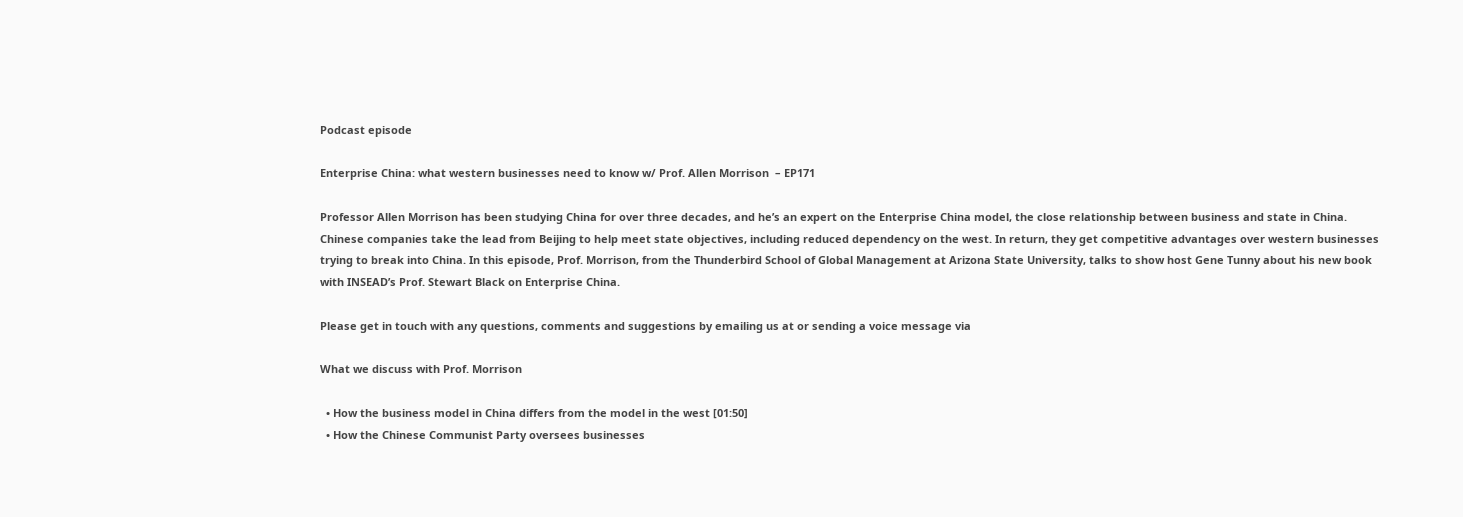Podcast episode

Enterprise China: what western businesses need to know w/ Prof. Allen Morrison  – EP171

Professor Allen Morrison has been studying China for over three decades, and he’s an expert on the Enterprise China model, the close relationship between business and state in China. Chinese companies take the lead from Beijing to help meet state objectives, including reduced dependency on the west. In return, they get competitive advantages over western businesses trying to break into China. In this episode, Prof. Morrison, from the Thunderbird School of Global Management at Arizona State University, talks to show host Gene Tunny about his new book with INSEAD’s Prof. Stewart Black on Enterprise China.

Please get in touch with any questions, comments and suggestions by emailing us at or sending a voice message via

What we discuss with Prof. Morrison

  • How the business model in China differs from the model in the west [01:50]
  • How the Chinese Communist Party oversees businesses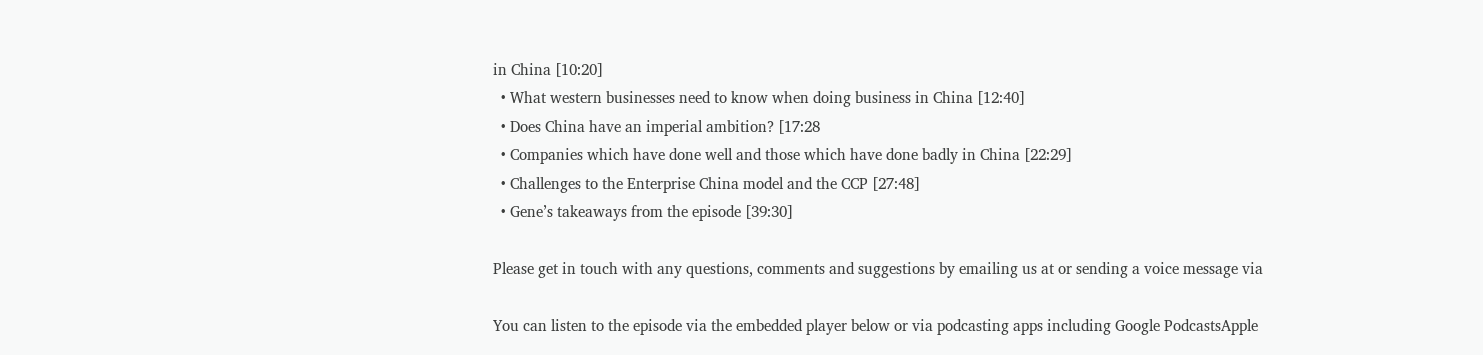in China [10:20]
  • What western businesses need to know when doing business in China [12:40]
  • Does China have an imperial ambition? [17:28
  • Companies which have done well and those which have done badly in China [22:29]
  • Challenges to the Enterprise China model and the CCP [27:48]
  • Gene’s takeaways from the episode [39:30]

Please get in touch with any questions, comments and suggestions by emailing us at or sending a voice message via

You can listen to the episode via the embedded player below or via podcasting apps including Google PodcastsApple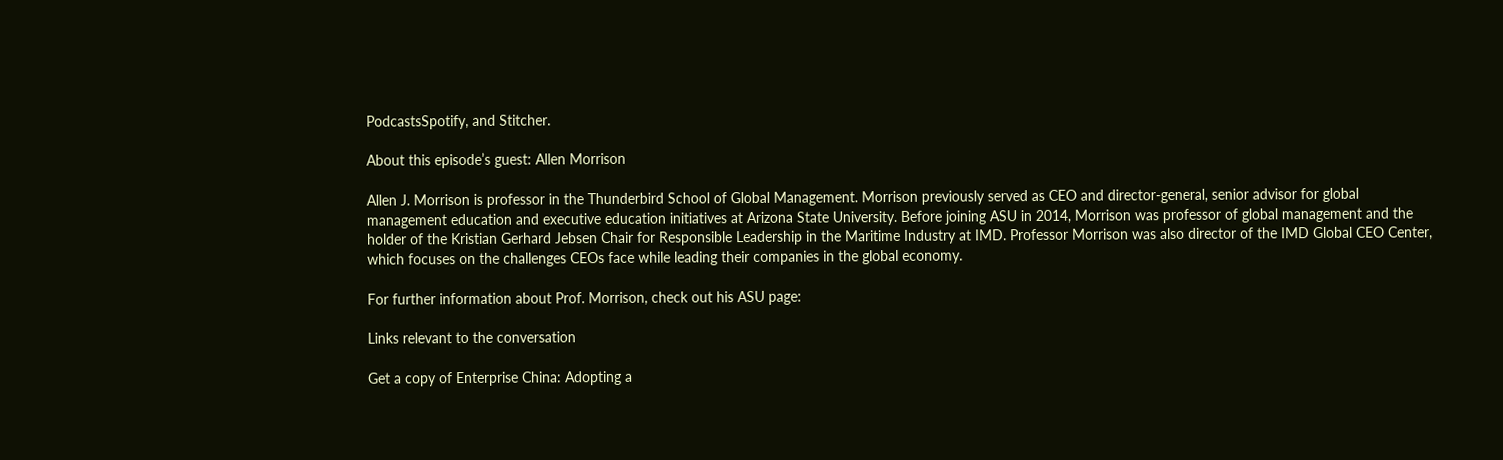PodcastsSpotify, and Stitcher.

About this episode’s guest: Allen Morrison

Allen J. Morrison is professor in the Thunderbird School of Global Management. Morrison previously served as CEO and director-general, senior advisor for global management education and executive education initiatives at Arizona State University. Before joining ASU in 2014, Morrison was professor of global management and the holder of the Kristian Gerhard Jebsen Chair for Responsible Leadership in the Maritime Industry at IMD. Professor Morrison was also director of the IMD Global CEO Center, which focuses on the challenges CEOs face while leading their companies in the global economy.

For further information about Prof. Morrison, check out his ASU page:

Links relevant to the conversation

Get a copy of Enterprise China: Adopting a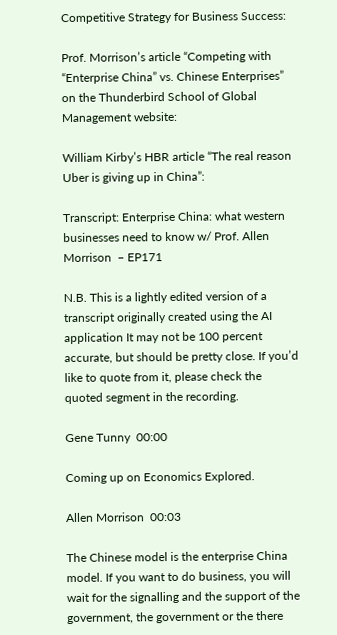Competitive Strategy for Business Success:

Prof. Morrison’s article “Competing with “Enterprise China” vs. Chinese Enterprises” on the Thunderbird School of Global Management website:

William Kirby’s HBR article “The real reason Uber is giving up in China”:

Transcript: Enterprise China: what western businesses need to know w/ Prof. Allen Morrison  – EP171

N.B. This is a lightly edited version of a transcript originally created using the AI application It may not be 100 percent accurate, but should be pretty close. If you’d like to quote from it, please check the quoted segment in the recording.

Gene Tunny  00:00

Coming up on Economics Explored.

Allen Morrison  00:03

The Chinese model is the enterprise China model. If you want to do business, you will wait for the signalling and the support of the government, the government or the there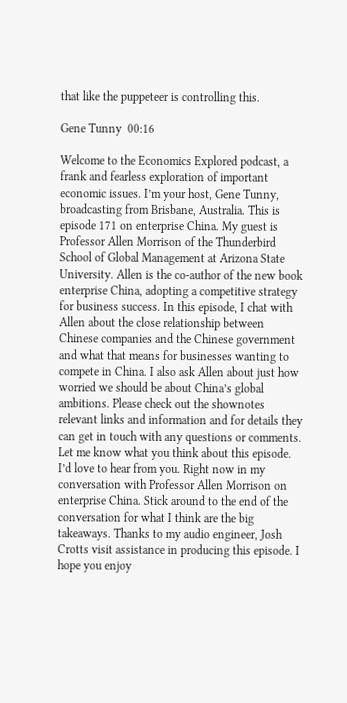that like the puppeteer is controlling this.

Gene Tunny  00:16

Welcome to the Economics Explored podcast, a frank and fearless exploration of important economic issues. I’m your host, Gene Tunny, broadcasting from Brisbane, Australia. This is episode 171 on enterprise China. My guest is Professor Allen Morrison of the Thunderbird School of Global Management at Arizona State University. Allen is the co-author of the new book enterprise China, adopting a competitive strategy for business success. In this episode, I chat with Allen about the close relationship between Chinese companies and the Chinese government and what that means for businesses wanting to compete in China. I also ask Allen about just how worried we should be about China’s global ambitions. Please check out the shownotes relevant links and information and for details they can get in touch with any questions or comments. Let me know what you think about this episode. I’d love to hear from you. Right now in my conversation with Professor Allen Morrison on enterprise China. Stick around to the end of the conversation for what I think are the big takeaways. Thanks to my audio engineer, Josh Crotts visit assistance in producing this episode. I hope you enjoy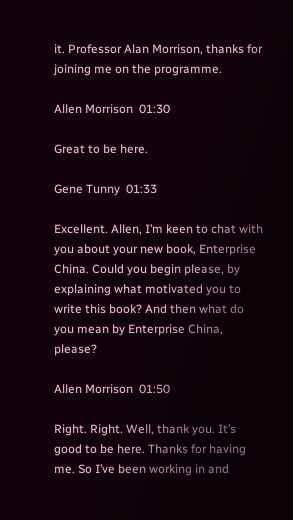it. Professor Alan Morrison, thanks for joining me on the programme.

Allen Morrison  01:30

Great to be here.

Gene Tunny  01:33

Excellent. Allen, I’m keen to chat with you about your new book, Enterprise China. Could you begin please, by explaining what motivated you to write this book? And then what do you mean by Enterprise China, please?

Allen Morrison  01:50

Right. Right. Well, thank you. It’s good to be here. Thanks for having me. So I’ve been working in and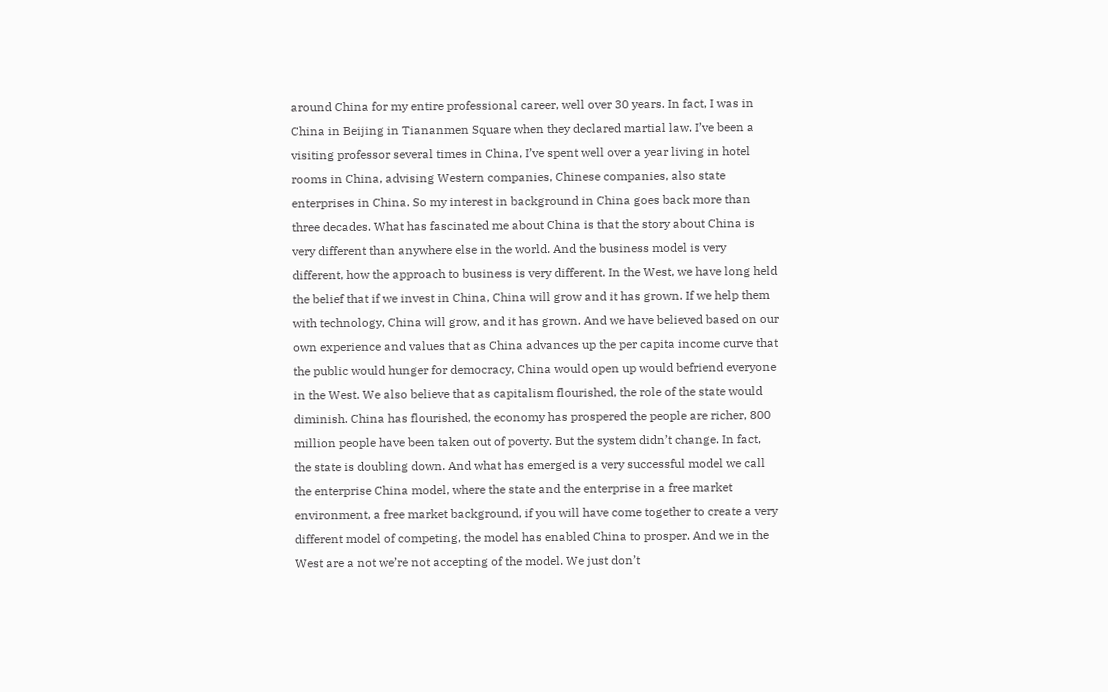around China for my entire professional career, well over 30 years. In fact, I was in China in Beijing in Tiananmen Square when they declared martial law. I’ve been a visiting professor several times in China, I’ve spent well over a year living in hotel rooms in China, advising Western companies, Chinese companies, also state enterprises in China. So my interest in background in China goes back more than three decades. What has fascinated me about China is that the story about China is very different than anywhere else in the world. And the business model is very different, how the approach to business is very different. In the West, we have long held the belief that if we invest in China, China will grow and it has grown. If we help them with technology, China will grow, and it has grown. And we have believed based on our own experience and values that as China advances up the per capita income curve that the public would hunger for democracy, China would open up would befriend everyone in the West. We also believe that as capitalism flourished, the role of the state would diminish. China has flourished, the economy has prospered the people are richer, 800 million people have been taken out of poverty. But the system didn’t change. In fact, the state is doubling down. And what has emerged is a very successful model we call the enterprise China model, where the state and the enterprise in a free market environment, a free market background, if you will have come together to create a very different model of competing, the model has enabled China to prosper. And we in the West are a not we’re not accepting of the model. We just don’t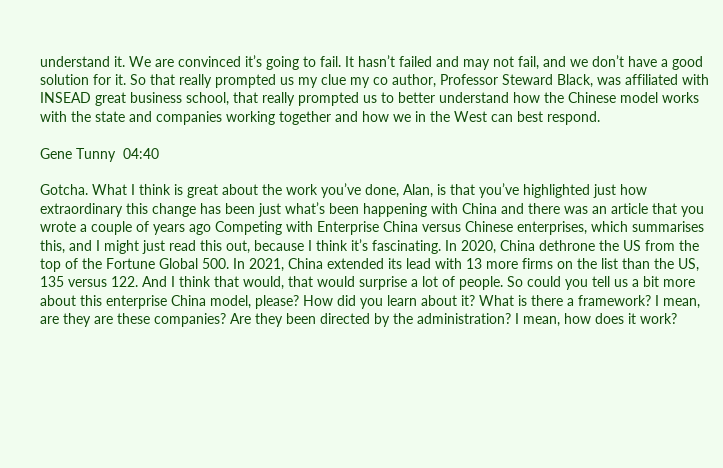understand it. We are convinced it’s going to fail. It hasn’t failed and may not fail, and we don’t have a good solution for it. So that really prompted us my clue my co author, Professor Steward Black, was affiliated with INSEAD great business school, that really prompted us to better understand how the Chinese model works with the state and companies working together and how we in the West can best respond.

Gene Tunny  04:40

Gotcha. What I think is great about the work you’ve done, Alan, is that you’ve highlighted just how extraordinary this change has been just what’s been happening with China and there was an article that you wrote a couple of years ago Competing with Enterprise China versus Chinese enterprises, which summarises this, and I might just read this out, because I think it’s fascinating. In 2020, China dethrone the US from the top of the Fortune Global 500. In 2021, China extended its lead with 13 more firms on the list than the US, 135 versus 122. And I think that would, that would surprise a lot of people. So could you tell us a bit more about this enterprise China model, please? How did you learn about it? What is there a framework? I mean, are they are these companies? Are they been directed by the administration? I mean, how does it work?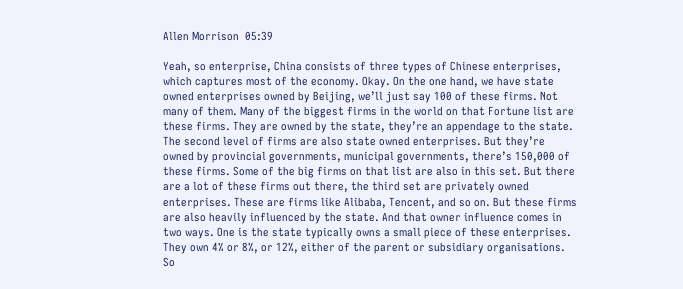Allen Morrison  05:39

Yeah, so enterprise, China consists of three types of Chinese enterprises, which captures most of the economy. Okay. On the one hand, we have state owned enterprises owned by Beijing, we’ll just say 100 of these firms. Not many of them. Many of the biggest firms in the world on that Fortune list are these firms. They are owned by the state, they’re an appendage to the state. The second level of firms are also state owned enterprises. But they’re owned by provincial governments, municipal governments, there’s 150,000 of these firms. Some of the big firms on that list are also in this set. But there are a lot of these firms out there, the third set are privately owned enterprises. These are firms like Alibaba, Tencent, and so on. But these firms are also heavily influenced by the state. And that owner influence comes in two ways. One is the state typically owns a small piece of these enterprises. They own 4% or 8%, or 12%, either of the parent or subsidiary organisations. So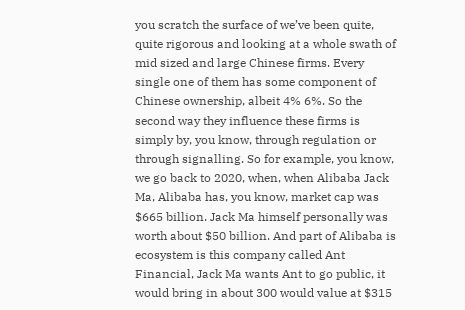you scratch the surface of we’ve been quite, quite rigorous and looking at a whole swath of mid sized and large Chinese firms. Every single one of them has some component of Chinese ownership, albeit 4% 6%. So the second way they influence these firms is simply by, you know, through regulation or through signalling. So for example, you know, we go back to 2020, when, when Alibaba Jack Ma, Alibaba has, you know, market cap was $665 billion. Jack Ma himself personally was worth about $50 billion. And part of Alibaba is ecosystem is this company called Ant Financial, Jack Ma wants Ant to go public, it would bring in about 300 would value at $315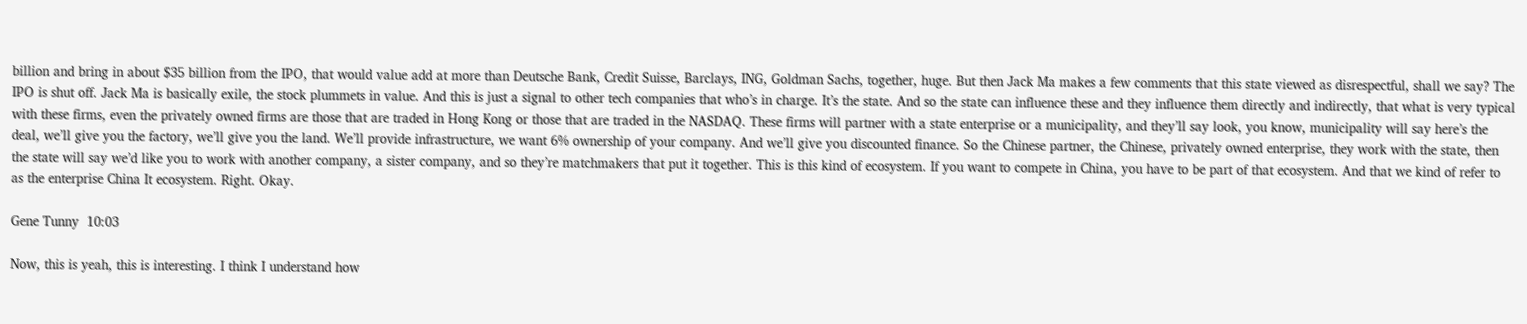billion and bring in about $35 billion from the IPO, that would value add at more than Deutsche Bank, Credit Suisse, Barclays, ING, Goldman Sachs, together, huge. But then Jack Ma makes a few comments that this state viewed as disrespectful, shall we say? The IPO is shut off. Jack Ma is basically exile, the stock plummets in value. And this is just a signal to other tech companies that who’s in charge. It’s the state. And so the state can influence these and they influence them directly and indirectly, that what is very typical with these firms, even the privately owned firms are those that are traded in Hong Kong or those that are traded in the NASDAQ. These firms will partner with a state enterprise or a municipality, and they’ll say look, you know, municipality will say here’s the deal, we’ll give you the factory, we’ll give you the land. We’ll provide infrastructure, we want 6% ownership of your company. And we’ll give you discounted finance. So the Chinese partner, the Chinese, privately owned enterprise, they work with the state, then the state will say we’d like you to work with another company, a sister company, and so they’re matchmakers that put it together. This is this kind of ecosystem. If you want to compete in China, you have to be part of that ecosystem. And that we kind of refer to as the enterprise China It ecosystem. Right. Okay.

Gene Tunny  10:03

Now, this is yeah, this is interesting. I think I understand how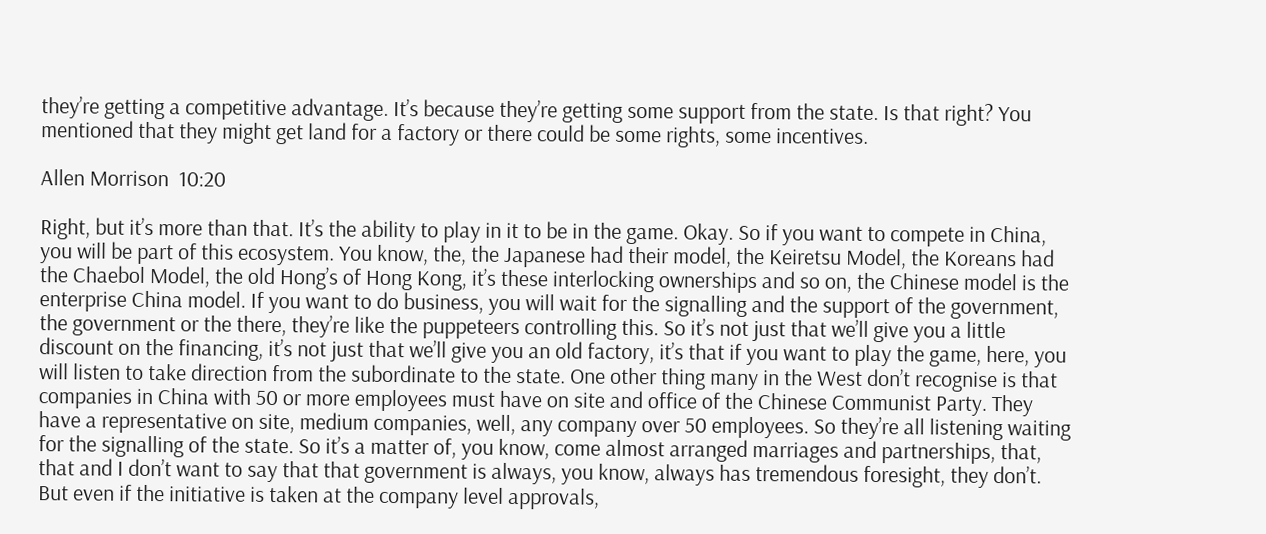they’re getting a competitive advantage. It’s because they’re getting some support from the state. Is that right? You mentioned that they might get land for a factory or there could be some rights, some incentives.

Allen Morrison  10:20

Right, but it’s more than that. It’s the ability to play in it to be in the game. Okay. So if you want to compete in China, you will be part of this ecosystem. You know, the, the Japanese had their model, the Keiretsu Model, the Koreans had the Chaebol Model, the old Hong’s of Hong Kong, it’s these interlocking ownerships and so on, the Chinese model is the enterprise China model. If you want to do business, you will wait for the signalling and the support of the government, the government or the there, they’re like the puppeteers controlling this. So it’s not just that we’ll give you a little discount on the financing, it’s not just that we’ll give you an old factory, it’s that if you want to play the game, here, you will listen to take direction from the subordinate to the state. One other thing many in the West don’t recognise is that companies in China with 50 or more employees must have on site and office of the Chinese Communist Party. They have a representative on site, medium companies, well, any company over 50 employees. So they’re all listening waiting for the signalling of the state. So it’s a matter of, you know, come almost arranged marriages and partnerships, that, that and I don’t want to say that that government is always, you know, always has tremendous foresight, they don’t. But even if the initiative is taken at the company level approvals,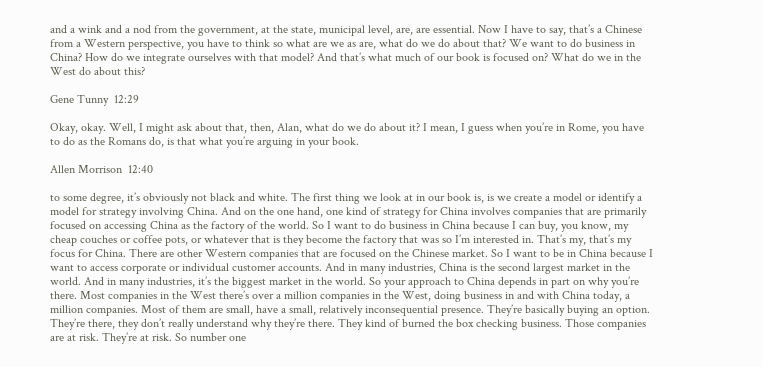and a wink and a nod from the government, at the state, municipal level, are, are essential. Now I have to say, that’s a Chinese from a Western perspective, you have to think so what are we as are, what do we do about that? We want to do business in China? How do we integrate ourselves with that model? And that’s what much of our book is focused on? What do we in the West do about this?

Gene Tunny  12:29

Okay, okay. Well, I might ask about that, then, Alan, what do we do about it? I mean, I guess when you’re in Rome, you have to do as the Romans do, is that what you’re arguing in your book.

Allen Morrison  12:40

to some degree, it’s obviously not black and white. The first thing we look at in our book is, is we create a model or identify a model for strategy involving China. And on the one hand, one kind of strategy for China involves companies that are primarily focused on accessing China as the factory of the world. So I want to do business in China because I can buy, you know, my cheap couches or coffee pots, or whatever that is they become the factory that was so I’m interested in. That’s my, that’s my focus for China. There are other Western companies that are focused on the Chinese market. So I want to be in China because I want to access corporate or individual customer accounts. And in many industries, China is the second largest market in the world. And in many industries, it’s the biggest market in the world. So your approach to China depends in part on why you’re there. Most companies in the West there’s over a million companies in the West, doing business in and with China today, a million companies. Most of them are small, have a small, relatively inconsequential presence. They’re basically buying an option. They’re there, they don’t really understand why they’re there. They kind of burned the box checking business. Those companies are at risk. They’re at risk. So number one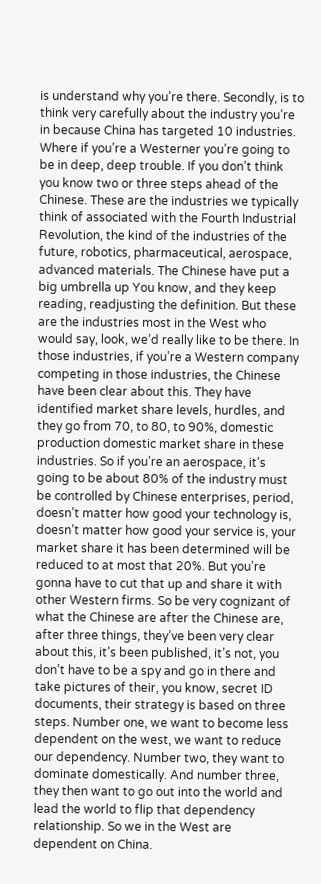is understand why you’re there. Secondly, is to think very carefully about the industry you’re in because China has targeted 10 industries. Where if you’re a Westerner you’re going to be in deep, deep trouble. If you don’t think you know two or three steps ahead of the Chinese. These are the industries we typically think of associated with the Fourth Industrial Revolution, the kind of the industries of the future, robotics, pharmaceutical, aerospace, advanced materials. The Chinese have put a big umbrella up You know, and they keep reading, readjusting the definition. But these are the industries most in the West who would say, look, we’d really like to be there. In those industries, if you’re a Western company competing in those industries, the Chinese have been clear about this. They have identified market share levels, hurdles, and they go from 70, to 80, to 90%, domestic production domestic market share in these industries. So if you’re an aerospace, it’s going to be about 80% of the industry must be controlled by Chinese enterprises, period, doesn’t matter how good your technology is, doesn’t matter how good your service is, your market share it has been determined will be reduced to at most that 20%. But you’re gonna have to cut that up and share it with other Western firms. So be very cognizant of what the Chinese are after the Chinese are, after three things, they’ve been very clear about this, it’s been published, it’s not, you don’t have to be a spy and go in there and take pictures of their, you know, secret ID documents, their strategy is based on three steps. Number one, we want to become less dependent on the west, we want to reduce our dependency. Number two, they want to dominate domestically. And number three, they then want to go out into the world and lead the world to flip that dependency relationship. So we in the West are dependent on China.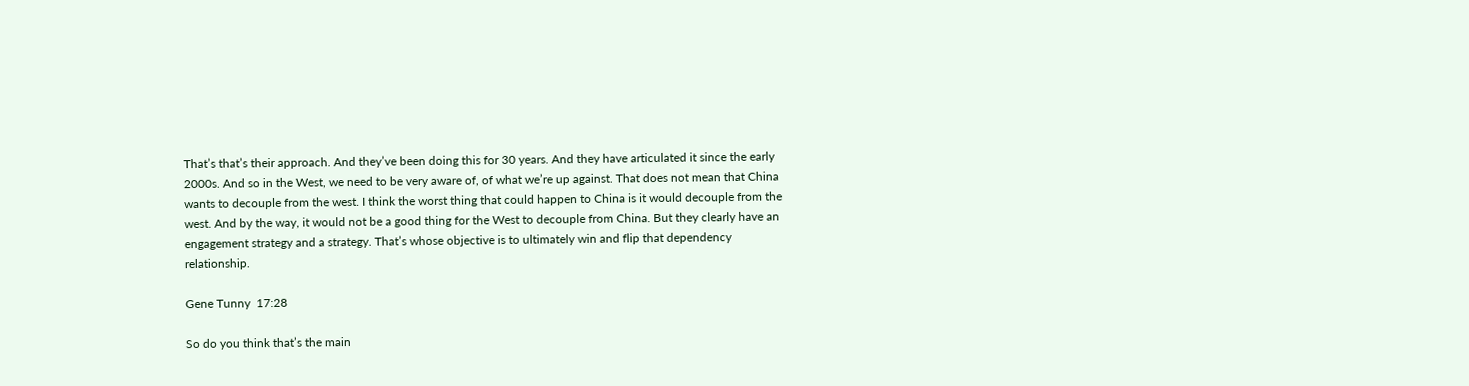That’s that’s their approach. And they’ve been doing this for 30 years. And they have articulated it since the early 2000s. And so in the West, we need to be very aware of, of what we’re up against. That does not mean that China wants to decouple from the west. I think the worst thing that could happen to China is it would decouple from the west. And by the way, it would not be a good thing for the West to decouple from China. But they clearly have an engagement strategy and a strategy. That’s whose objective is to ultimately win and flip that dependency relationship.

Gene Tunny  17:28

So do you think that’s the main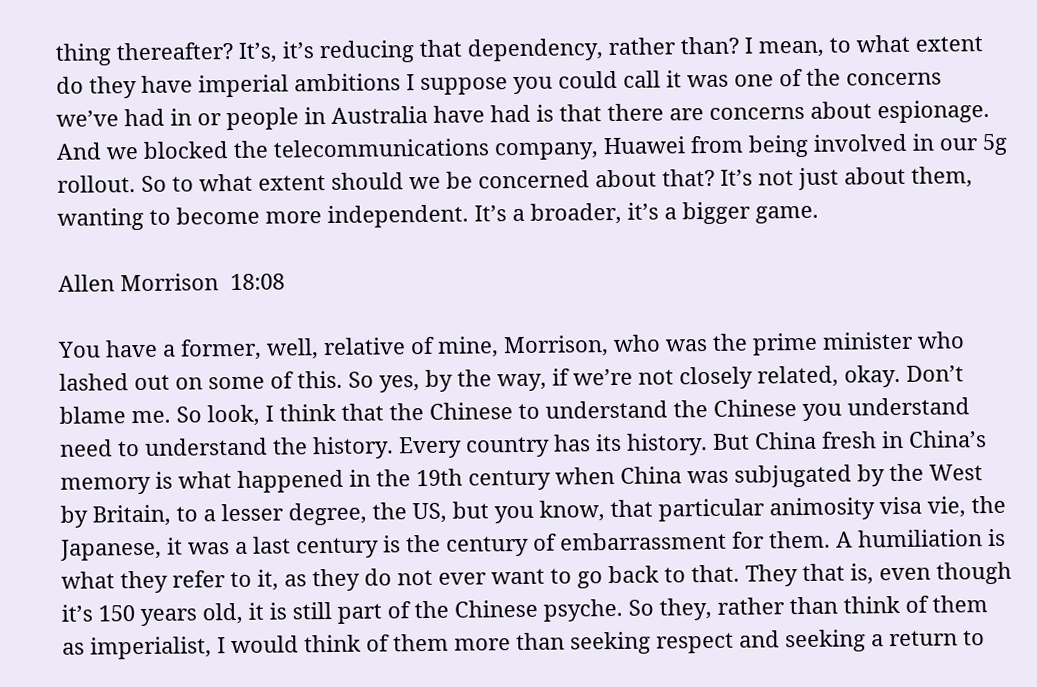thing thereafter? It’s, it’s reducing that dependency, rather than? I mean, to what extent do they have imperial ambitions I suppose you could call it was one of the concerns we’ve had in or people in Australia have had is that there are concerns about espionage. And we blocked the telecommunications company, Huawei from being involved in our 5g rollout. So to what extent should we be concerned about that? It’s not just about them, wanting to become more independent. It’s a broader, it’s a bigger game.

Allen Morrison  18:08

You have a former, well, relative of mine, Morrison, who was the prime minister who lashed out on some of this. So yes, by the way, if we’re not closely related, okay. Don’t blame me. So look, I think that the Chinese to understand the Chinese you understand need to understand the history. Every country has its history. But China fresh in China’s memory is what happened in the 19th century when China was subjugated by the West by Britain, to a lesser degree, the US, but you know, that particular animosity visa vie, the Japanese, it was a last century is the century of embarrassment for them. A humiliation is what they refer to it, as they do not ever want to go back to that. They that is, even though it’s 150 years old, it is still part of the Chinese psyche. So they, rather than think of them as imperialist, I would think of them more than seeking respect and seeking a return to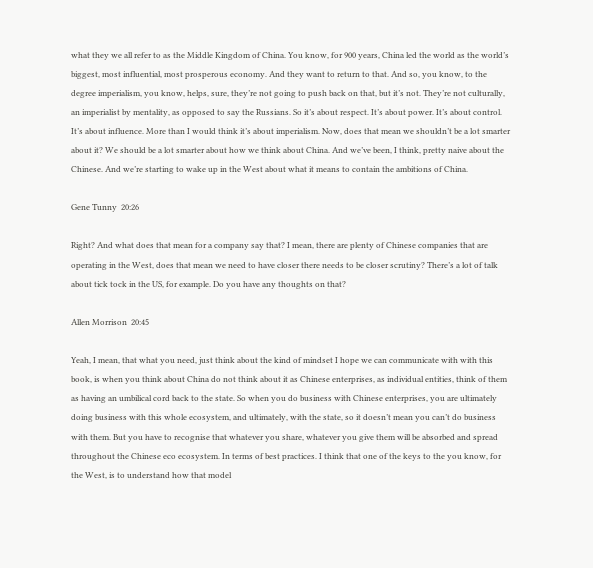what they we all refer to as the Middle Kingdom of China. You know, for 900 years, China led the world as the world’s biggest, most influential, most prosperous economy. And they want to return to that. And so, you know, to the degree imperialism, you know, helps, sure, they’re not going to push back on that, but it’s not. They’re not culturally, an imperialist by mentality, as opposed to say the Russians. So it’s about respect. It’s about power. It’s about control. It’s about influence. More than I would think it’s about imperialism. Now, does that mean we shouldn’t be a lot smarter about it? We should be a lot smarter about how we think about China. And we’ve been, I think, pretty naive about the Chinese. And we’re starting to wake up in the West about what it means to contain the ambitions of China.

Gene Tunny  20:26

Right? And what does that mean for a company say that? I mean, there are plenty of Chinese companies that are operating in the West, does that mean we need to have closer there needs to be closer scrutiny? There’s a lot of talk about tick tock in the US, for example. Do you have any thoughts on that?

Allen Morrison  20:45

Yeah, I mean, that what you need, just think about the kind of mindset I hope we can communicate with with this book, is when you think about China do not think about it as Chinese enterprises, as individual entities, think of them as having an umbilical cord back to the state. So when you do business with Chinese enterprises, you are ultimately doing business with this whole ecosystem, and ultimately, with the state, so it doesn’t mean you can’t do business with them. But you have to recognise that whatever you share, whatever you give them will be absorbed and spread throughout the Chinese eco ecosystem. In terms of best practices. I think that one of the keys to the you know, for the West, is to understand how that model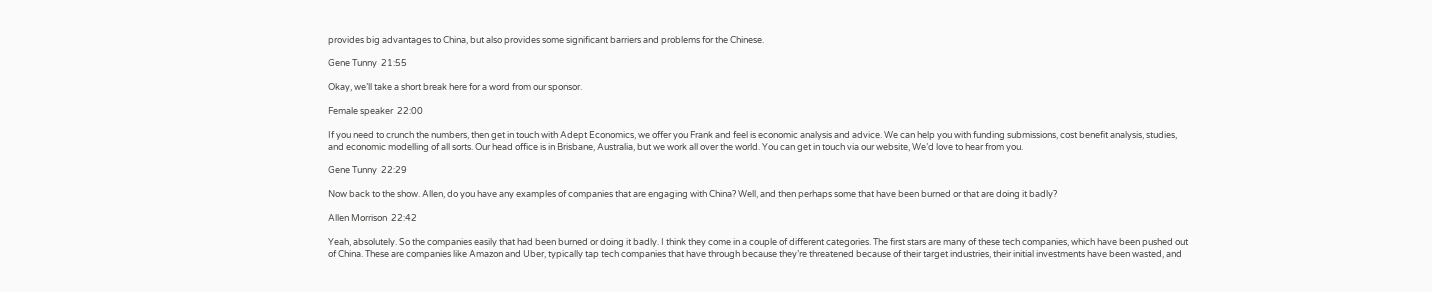provides big advantages to China, but also provides some significant barriers and problems for the Chinese.

Gene Tunny  21:55

Okay, we’ll take a short break here for a word from our sponsor.

Female speaker  22:00

If you need to crunch the numbers, then get in touch with Adept Economics, we offer you Frank and feel is economic analysis and advice. We can help you with funding submissions, cost benefit analysis, studies, and economic modelling of all sorts. Our head office is in Brisbane, Australia, but we work all over the world. You can get in touch via our website, We’d love to hear from you.

Gene Tunny  22:29

Now back to the show. Allen, do you have any examples of companies that are engaging with China? Well, and then perhaps some that have been burned or that are doing it badly?

Allen Morrison  22:42

Yeah, absolutely. So the companies easily that had been burned or doing it badly. I think they come in a couple of different categories. The first stars are many of these tech companies, which have been pushed out of China. These are companies like Amazon and Uber, typically tap tech companies that have through because they’re threatened because of their target industries, their initial investments have been wasted, and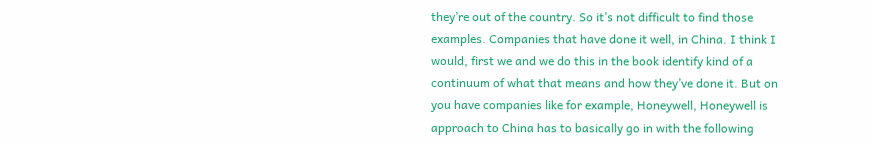they’re out of the country. So it’s not difficult to find those examples. Companies that have done it well, in China. I think I would, first we and we do this in the book identify kind of a continuum of what that means and how they’ve done it. But on you have companies like for example, Honeywell, Honeywell is approach to China has to basically go in with the following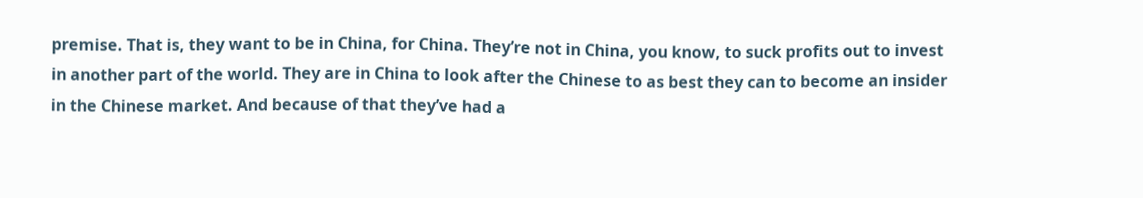premise. That is, they want to be in China, for China. They’re not in China, you know, to suck profits out to invest in another part of the world. They are in China to look after the Chinese to as best they can to become an insider in the Chinese market. And because of that they’ve had a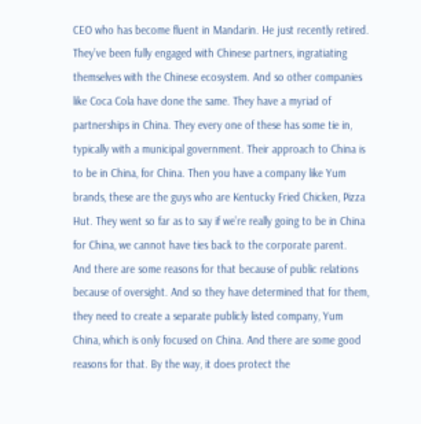CEO who has become fluent in Mandarin. He just recently retired. They’ve been fully engaged with Chinese partners, ingratiating themselves with the Chinese ecosystem. And so other companies like Coca Cola have done the same. They have a myriad of partnerships in China. They every one of these has some tie in, typically with a municipal government. Their approach to China is to be in China, for China. Then you have a company like Yum brands, these are the guys who are Kentucky Fried Chicken, Pizza Hut. They went so far as to say if we’re really going to be in China for China, we cannot have ties back to the corporate parent.  And there are some reasons for that because of public relations because of oversight. And so they have determined that for them, they need to create a separate publicly listed company, Yum China, which is only focused on China. And there are some good reasons for that. By the way, it does protect the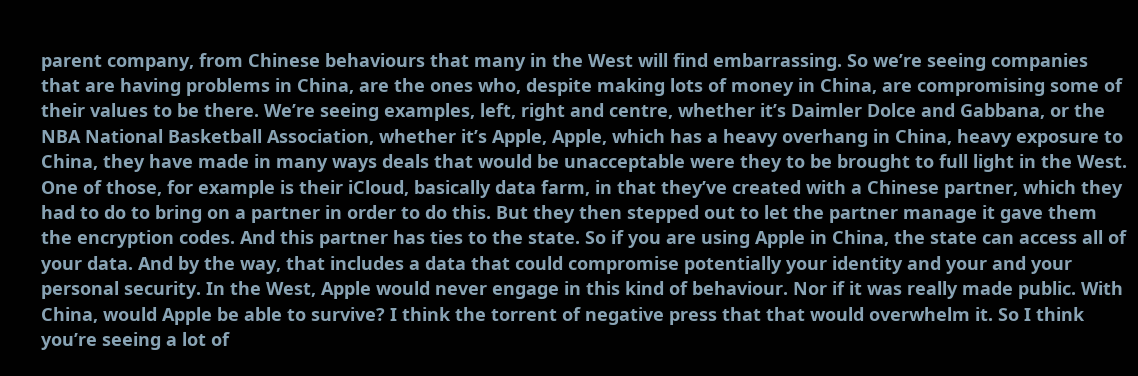parent company, from Chinese behaviours that many in the West will find embarrassing. So we’re seeing companies that are having problems in China, are the ones who, despite making lots of money in China, are compromising some of their values to be there. We’re seeing examples, left, right and centre, whether it’s Daimler Dolce and Gabbana, or the NBA National Basketball Association, whether it’s Apple, Apple, which has a heavy overhang in China, heavy exposure to China, they have made in many ways deals that would be unacceptable were they to be brought to full light in the West. One of those, for example is their iCloud, basically data farm, in that they’ve created with a Chinese partner, which they had to do to bring on a partner in order to do this. But they then stepped out to let the partner manage it gave them the encryption codes. And this partner has ties to the state. So if you are using Apple in China, the state can access all of your data. And by the way, that includes a data that could compromise potentially your identity and your and your personal security. In the West, Apple would never engage in this kind of behaviour. Nor if it was really made public. With China, would Apple be able to survive? I think the torrent of negative press that that would overwhelm it. So I think you’re seeing a lot of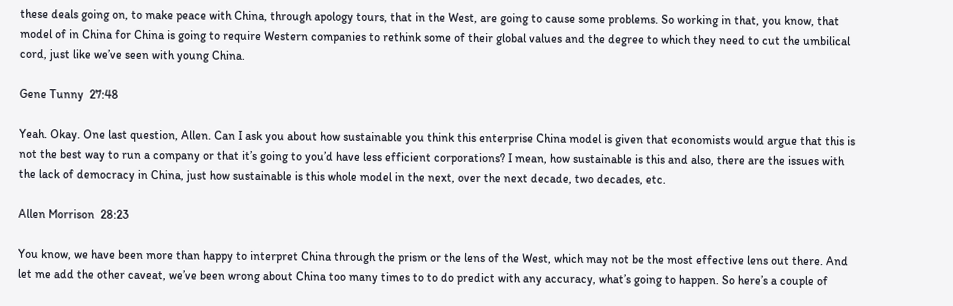these deals going on, to make peace with China, through apology tours, that in the West, are going to cause some problems. So working in that, you know, that model of in China for China is going to require Western companies to rethink some of their global values and the degree to which they need to cut the umbilical cord, just like we’ve seen with young China.

Gene Tunny  27:48

Yeah. Okay. One last question, Allen. Can I ask you about how sustainable you think this enterprise China model is given that economists would argue that this is not the best way to run a company or that it’s going to you’d have less efficient corporations? I mean, how sustainable is this and also, there are the issues with the lack of democracy in China, just how sustainable is this whole model in the next, over the next decade, two decades, etc.

Allen Morrison  28:23

You know, we have been more than happy to interpret China through the prism or the lens of the West, which may not be the most effective lens out there. And let me add the other caveat, we’ve been wrong about China too many times to to do predict with any accuracy, what’s going to happen. So here’s a couple of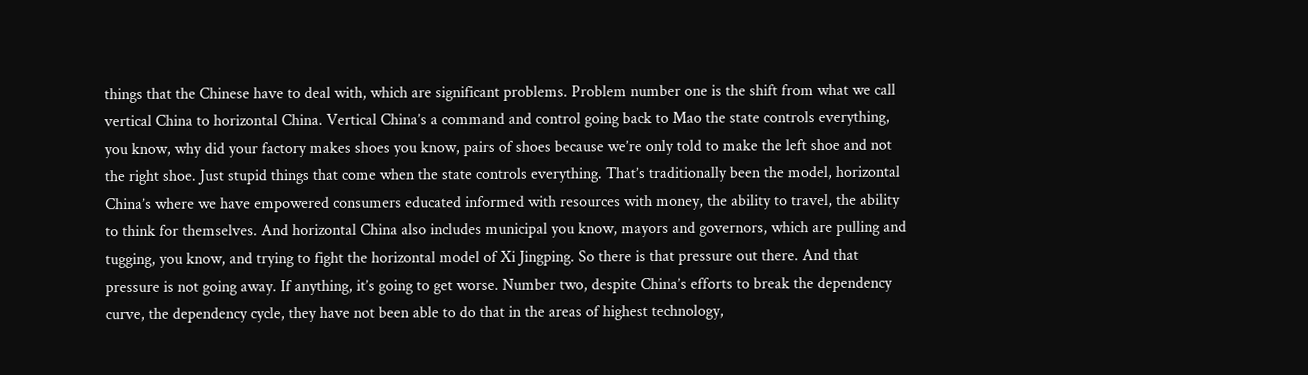things that the Chinese have to deal with, which are significant problems. Problem number one is the shift from what we call vertical China to horizontal China. Vertical China’s a command and control going back to Mao the state controls everything, you know, why did your factory makes shoes you know, pairs of shoes because we’re only told to make the left shoe and not the right shoe. Just stupid things that come when the state controls everything. That’s traditionally been the model, horizontal China’s where we have empowered consumers educated informed with resources with money, the ability to travel, the ability to think for themselves. And horizontal China also includes municipal you know, mayors and governors, which are pulling and tugging, you know, and trying to fight the horizontal model of Xi Jingping. So there is that pressure out there. And that pressure is not going away. If anything, it’s going to get worse. Number two, despite China’s efforts to break the dependency curve, the dependency cycle, they have not been able to do that in the areas of highest technology,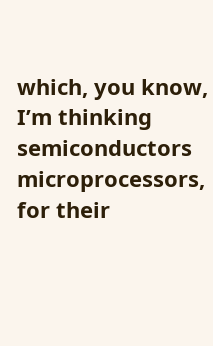which, you know, I’m thinking semiconductors microprocessors, for their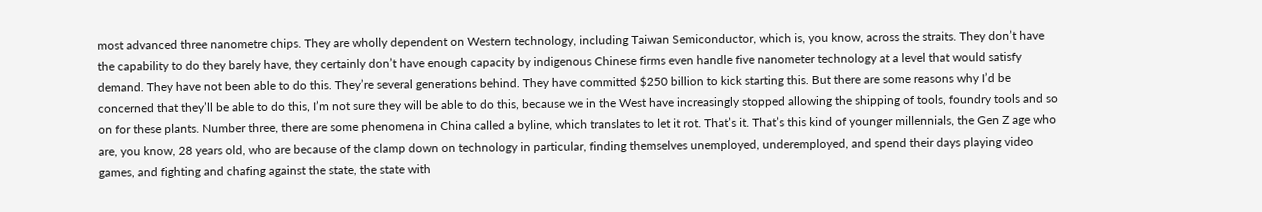most advanced three nanometre chips. They are wholly dependent on Western technology, including Taiwan Semiconductor, which is, you know, across the straits. They don’t have the capability to do they barely have, they certainly don’t have enough capacity by indigenous Chinese firms even handle five nanometer technology at a level that would satisfy demand. They have not been able to do this. They’re several generations behind. They have committed $250 billion to kick starting this. But there are some reasons why I’d be concerned that they’ll be able to do this, I’m not sure they will be able to do this, because we in the West have increasingly stopped allowing the shipping of tools, foundry tools and so on for these plants. Number three, there are some phenomena in China called a byline, which translates to let it rot. That’s it. That’s this kind of younger millennials, the Gen Z age who are, you know, 28 years old, who are because of the clamp down on technology in particular, finding themselves unemployed, underemployed, and spend their days playing video games, and fighting and chafing against the state, the state with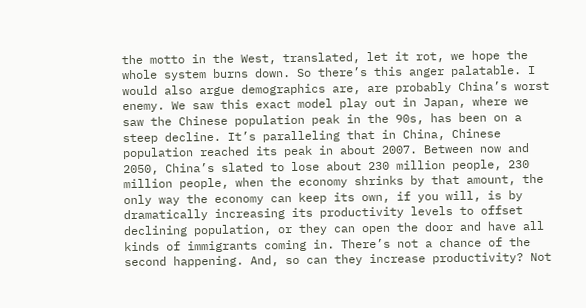the motto in the West, translated, let it rot, we hope the whole system burns down. So there’s this anger palatable. I would also argue demographics are, are probably China’s worst enemy. We saw this exact model play out in Japan, where we saw the Chinese population peak in the 90s, has been on a steep decline. It’s paralleling that in China, Chinese population reached its peak in about 2007. Between now and 2050, China’s slated to lose about 230 million people, 230 million people, when the economy shrinks by that amount, the only way the economy can keep its own, if you will, is by dramatically increasing its productivity levels to offset declining population, or they can open the door and have all kinds of immigrants coming in. There’s not a chance of the second happening. And, so can they increase productivity? Not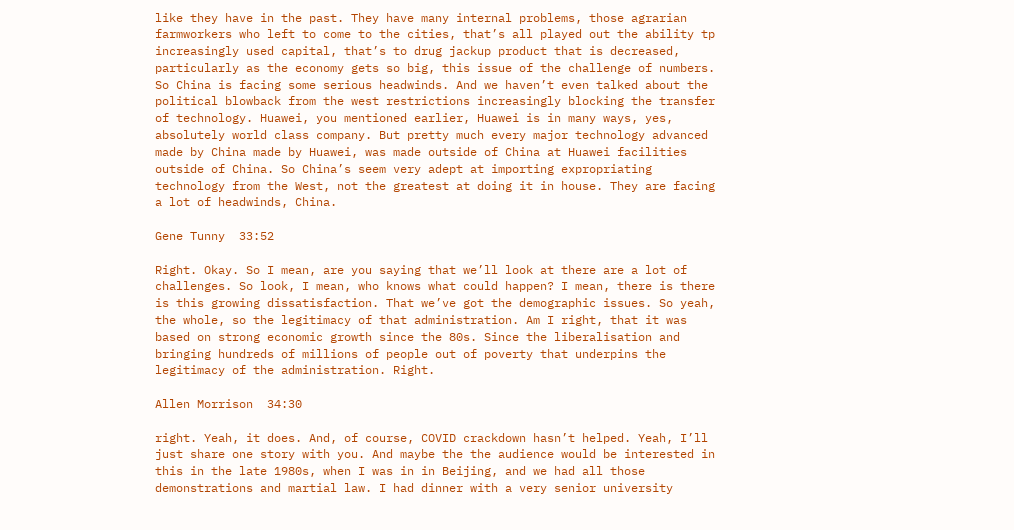like they have in the past. They have many internal problems, those agrarian farmworkers who left to come to the cities, that’s all played out the ability tp increasingly used capital, that’s to drug jackup product that is decreased, particularly as the economy gets so big, this issue of the challenge of numbers. So China is facing some serious headwinds. And we haven’t even talked about the political blowback from the west restrictions increasingly blocking the transfer of technology. Huawei, you mentioned earlier, Huawei is in many ways, yes, absolutely world class company. But pretty much every major technology advanced made by China made by Huawei, was made outside of China at Huawei facilities outside of China. So China’s seem very adept at importing expropriating technology from the West, not the greatest at doing it in house. They are facing a lot of headwinds, China.

Gene Tunny  33:52

Right. Okay. So I mean, are you saying that we’ll look at there are a lot of challenges. So look, I mean, who knows what could happen? I mean, there is there is this growing dissatisfaction. That we’ve got the demographic issues. So yeah, the whole, so the legitimacy of that administration. Am I right, that it was based on strong economic growth since the 80s. Since the liberalisation and bringing hundreds of millions of people out of poverty that underpins the legitimacy of the administration. Right.

Allen Morrison  34:30

right. Yeah, it does. And, of course, COVID crackdown hasn’t helped. Yeah, I’ll just share one story with you. And maybe the the audience would be interested in this in the late 1980s, when I was in in Beijing, and we had all those demonstrations and martial law. I had dinner with a very senior university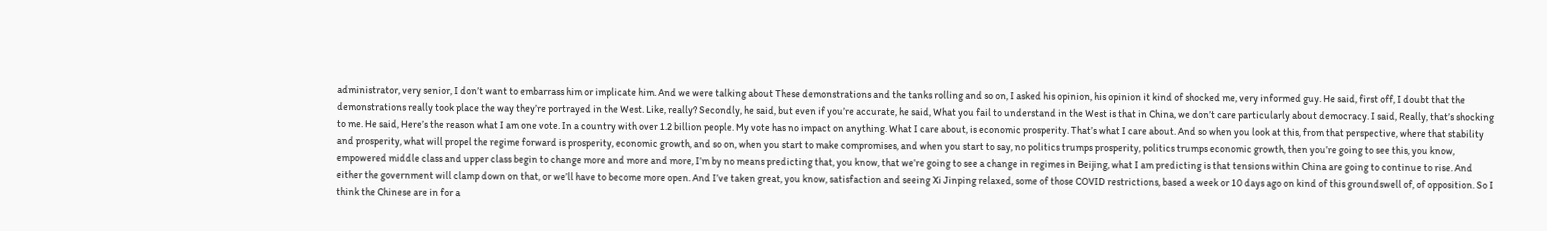administrator, very senior, I don’t want to embarrass him or implicate him. And we were talking about These demonstrations and the tanks rolling and so on, I asked his opinion, his opinion it kind of shocked me, very informed guy. He said, first off, I doubt that the demonstrations really took place the way they’re portrayed in the West. Like, really? Secondly, he said, but even if you’re accurate, he said, What you fail to understand in the West is that in China, we don’t care particularly about democracy. I said, Really, that’s shocking to me. He said, Here’s the reason what I am one vote. In a country with over 1.2 billion people. My vote has no impact on anything. What I care about, is economic prosperity. That’s what I care about. And so when you look at this, from that perspective, where that stability and prosperity, what will propel the regime forward is prosperity, economic growth, and so on, when you start to make compromises, and when you start to say, no politics trumps prosperity, politics trumps economic growth, then you’re going to see this, you know, empowered middle class and upper class begin to change more and more and more, I’m by no means predicting that, you know, that we’re going to see a change in regimes in Beijing, what I am predicting is that tensions within China are going to continue to rise. And either the government will clamp down on that, or we’ll have to become more open. And I’ve taken great, you know, satisfaction and seeing Xi Jinping relaxed, some of those COVID restrictions, based a week or 10 days ago on kind of this groundswell of, of opposition. So I think the Chinese are in for a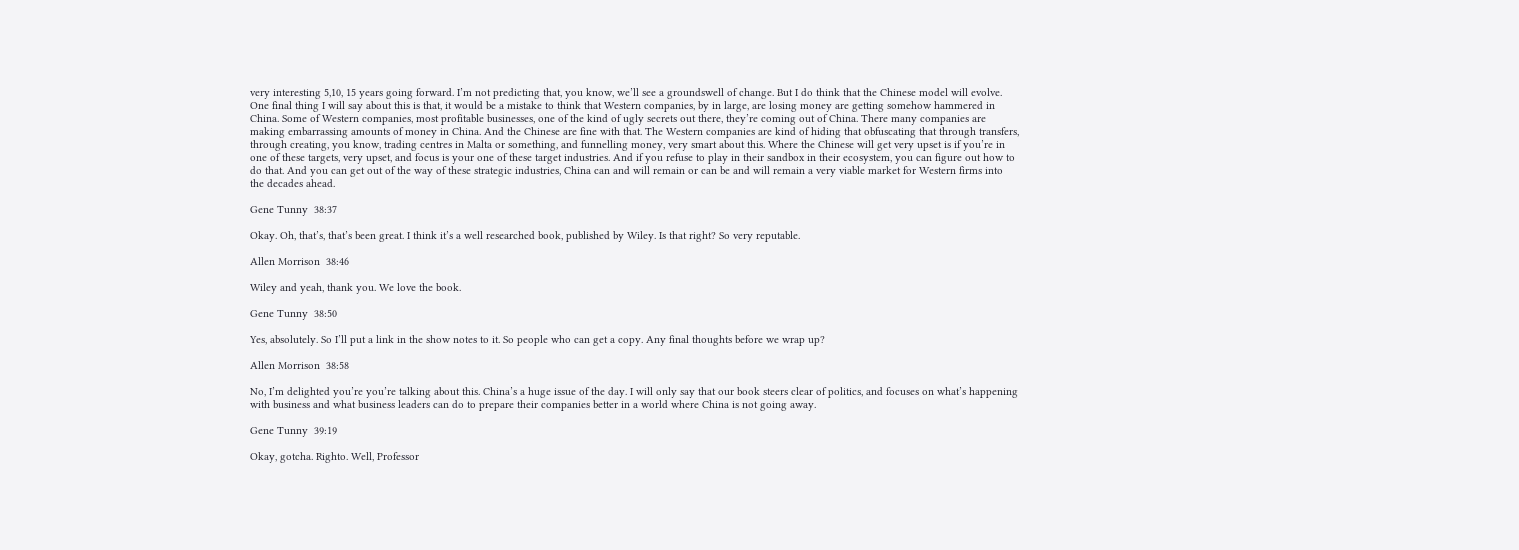very interesting 5,10, 15 years going forward. I’m not predicting that, you know, we’ll see a groundswell of change. But I do think that the Chinese model will evolve. One final thing I will say about this is that, it would be a mistake to think that Western companies, by in large, are losing money are getting somehow hammered in China. Some of Western companies, most profitable businesses, one of the kind of ugly secrets out there, they’re coming out of China. There many companies are making embarrassing amounts of money in China. And the Chinese are fine with that. The Western companies are kind of hiding that obfuscating that through transfers, through creating, you know, trading centres in Malta or something, and funnelling money, very smart about this. Where the Chinese will get very upset is if you’re in one of these targets, very upset, and focus is your one of these target industries. And if you refuse to play in their sandbox in their ecosystem, you can figure out how to do that. And you can get out of the way of these strategic industries, China can and will remain or can be and will remain a very viable market for Western firms into the decades ahead.

Gene Tunny  38:37

Okay. Oh, that’s, that’s been great. I think it’s a well researched book, published by Wiley. Is that right? So very reputable.

Allen Morrison  38:46

Wiley and yeah, thank you. We love the book.

Gene Tunny  38:50

Yes, absolutely. So I’ll put a link in the show notes to it. So people who can get a copy. Any final thoughts before we wrap up?

Allen Morrison  38:58

No, I’m delighted you’re you’re talking about this. China’s a huge issue of the day. I will only say that our book steers clear of politics, and focuses on what’s happening with business and what business leaders can do to prepare their companies better in a world where China is not going away.

Gene Tunny  39:19

Okay, gotcha. Righto. Well, Professor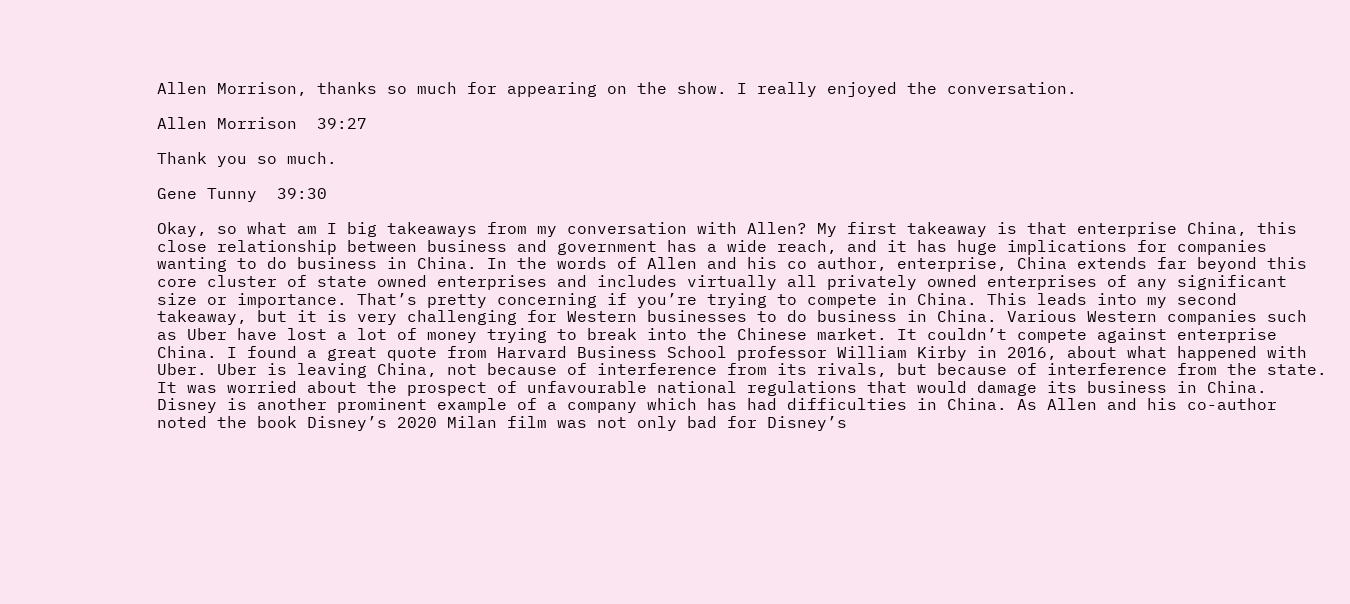Allen Morrison, thanks so much for appearing on the show. I really enjoyed the conversation.

Allen Morrison  39:27

Thank you so much.

Gene Tunny  39:30

Okay, so what am I big takeaways from my conversation with Allen? My first takeaway is that enterprise China, this close relationship between business and government has a wide reach, and it has huge implications for companies wanting to do business in China. In the words of Allen and his co author, enterprise, China extends far beyond this core cluster of state owned enterprises and includes virtually all privately owned enterprises of any significant size or importance. That’s pretty concerning if you’re trying to compete in China. This leads into my second takeaway, but it is very challenging for Western businesses to do business in China. Various Western companies such as Uber have lost a lot of money trying to break into the Chinese market. It couldn’t compete against enterprise China. I found a great quote from Harvard Business School professor William Kirby in 2016, about what happened with Uber. Uber is leaving China, not because of interference from its rivals, but because of interference from the state. It was worried about the prospect of unfavourable national regulations that would damage its business in China. Disney is another prominent example of a company which has had difficulties in China. As Allen and his co-author noted the book Disney’s 2020 Milan film was not only bad for Disney’s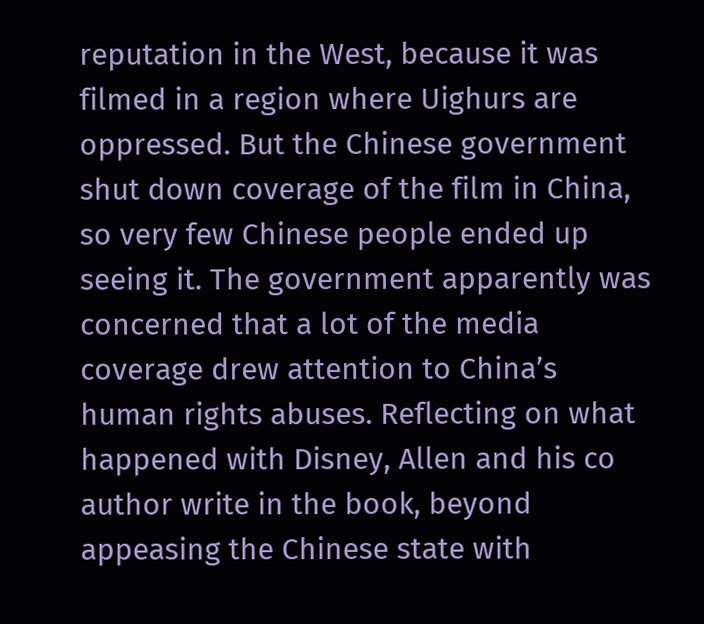reputation in the West, because it was filmed in a region where Uighurs are oppressed. But the Chinese government shut down coverage of the film in China, so very few Chinese people ended up seeing it. The government apparently was concerned that a lot of the media coverage drew attention to China’s human rights abuses. Reflecting on what happened with Disney, Allen and his co author write in the book, beyond appeasing the Chinese state with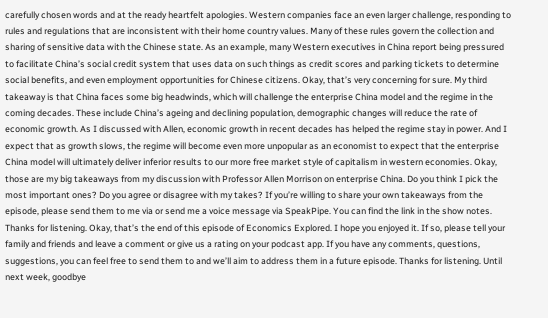carefully chosen words and at the ready heartfelt apologies. Western companies face an even larger challenge, responding to rules and regulations that are inconsistent with their home country values. Many of these rules govern the collection and sharing of sensitive data with the Chinese state. As an example, many Western executives in China report being pressured to facilitate China’s social credit system that uses data on such things as credit scores and parking tickets to determine social benefits, and even employment opportunities for Chinese citizens. Okay, that’s very concerning for sure. My third takeaway is that China faces some big headwinds, which will challenge the enterprise China model and the regime in the coming decades. These include China’s ageing and declining population, demographic changes will reduce the rate of economic growth. As I discussed with Allen, economic growth in recent decades has helped the regime stay in power. And I expect that as growth slows, the regime will become even more unpopular as an economist to expect that the enterprise China model will ultimately deliver inferior results to our more free market style of capitalism in western economies. Okay, those are my big takeaways from my discussion with Professor Allen Morrison on enterprise China. Do you think I pick the most important ones? Do you agree or disagree with my takes? If you’re willing to share your own takeaways from the episode, please send them to me via or send me a voice message via SpeakPipe. You can find the link in the show notes. Thanks for listening. Okay, that’s the end of this episode of Economics Explored. I hope you enjoyed it. If so, please tell your family and friends and leave a comment or give us a rating on your podcast app. If you have any comments, questions, suggestions, you can feel free to send them to and we’ll aim to address them in a future episode. Thanks for listening. Until next week, goodbye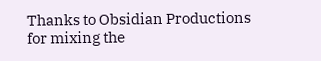Thanks to Obsidian Productions for mixing the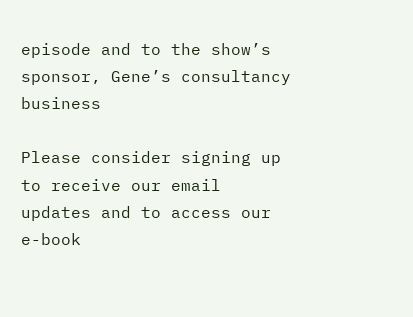episode and to the show’s sponsor, Gene’s consultancy business

Please consider signing up to receive our email updates and to access our e-book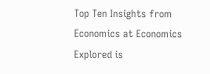Top Ten Insights from Economics at Economics Explored is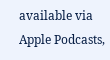available via Apple Podcasts,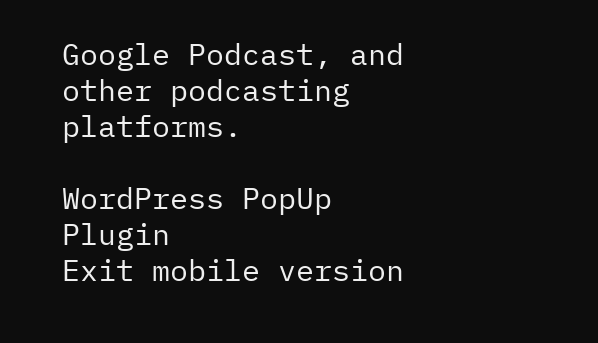Google Podcast, and other podcasting platforms.

WordPress PopUp Plugin
Exit mobile version